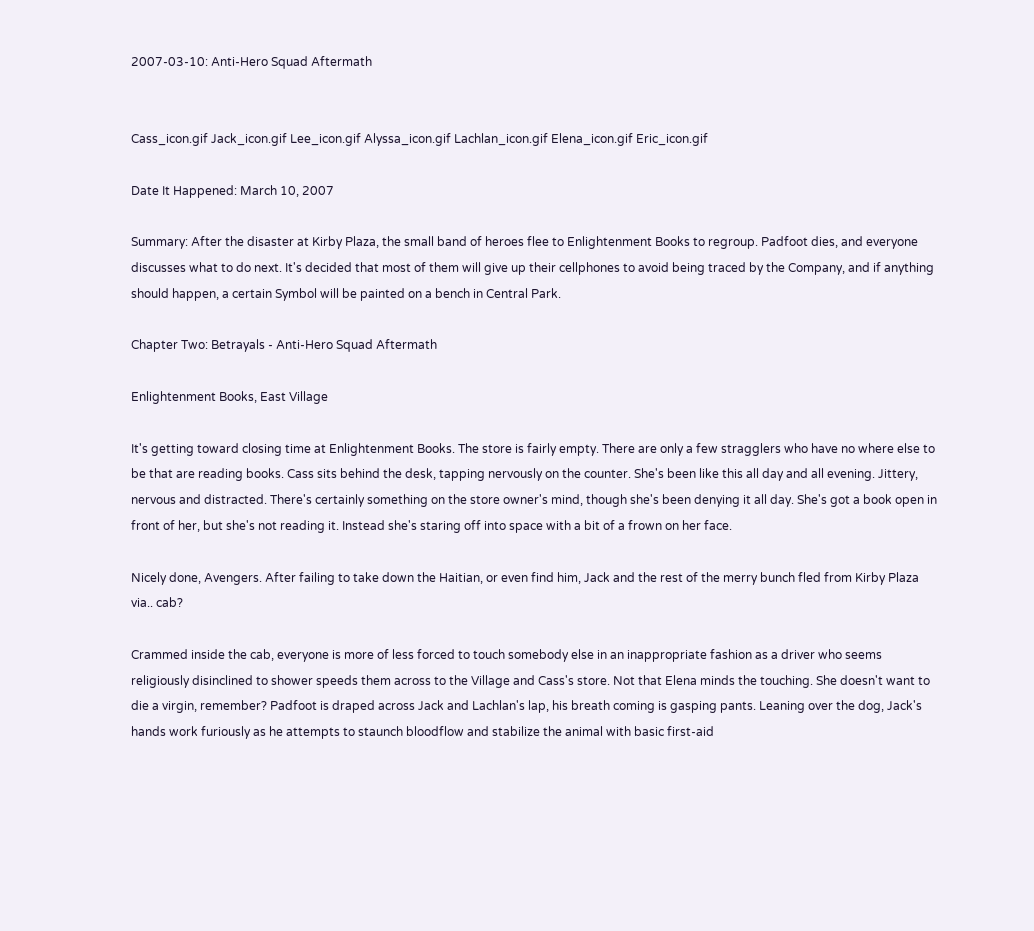2007-03-10: Anti-Hero Squad Aftermath


Cass_icon.gif Jack_icon.gif Lee_icon.gif Alyssa_icon.gif Lachlan_icon.gif Elena_icon.gif Eric_icon.gif

Date It Happened: March 10, 2007

Summary: After the disaster at Kirby Plaza, the small band of heroes flee to Enlightenment Books to regroup. Padfoot dies, and everyone discusses what to do next. It's decided that most of them will give up their cellphones to avoid being traced by the Company, and if anything should happen, a certain Symbol will be painted on a bench in Central Park.

Chapter Two: Betrayals - Anti-Hero Squad Aftermath

Enlightenment Books, East Village

It's getting toward closing time at Enlightenment Books. The store is fairly empty. There are only a few stragglers who have no where else to be that are reading books. Cass sits behind the desk, tapping nervously on the counter. She's been like this all day and all evening. Jittery, nervous and distracted. There's certainly something on the store owner's mind, though she's been denying it all day. She's got a book open in front of her, but she's not reading it. Instead she's staring off into space with a bit of a frown on her face.

Nicely done, Avengers. After failing to take down the Haitian, or even find him, Jack and the rest of the merry bunch fled from Kirby Plaza via.. cab?

Crammed inside the cab, everyone is more of less forced to touch somebody else in an inappropriate fashion as a driver who seems religiously disinclined to shower speeds them across to the Village and Cass's store. Not that Elena minds the touching. She doesn't want to die a virgin, remember? Padfoot is draped across Jack and Lachlan's lap, his breath coming is gasping pants. Leaning over the dog, Jack's hands work furiously as he attempts to staunch bloodflow and stabilize the animal with basic first-aid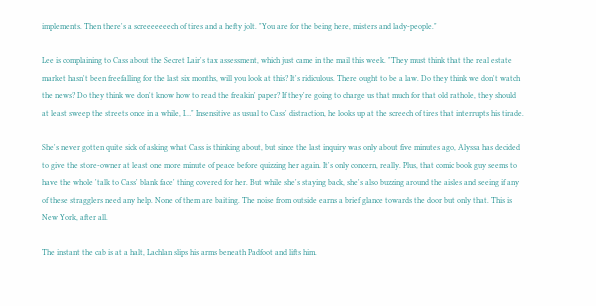implements. Then there's a screeeeeeech of tires and a hefty jolt. "You are for the being here, misters and lady-people."

Lee is complaining to Cass about the Secret Lair's tax assessment, which just came in the mail this week. "They must think that the real estate market hasn't been freefalling for the last six months, will you look at this? It's ridiculous. There ought to be a law. Do they think we don't watch the news? Do they think we don't know how to read the freakin' paper? If they're going to charge us that much for that old rathole, they should at least sweep the streets once in a while, I…" Insensitive as usual to Cass' distraction, he looks up at the screech of tires that interrupts his tirade.

She's never gotten quite sick of asking what Cass is thinking about, but since the last inquiry was only about five minutes ago, Alyssa has decided to give the store-owner at least one more minute of peace before quizzing her again. It's only concern, really. Plus, that comic book guy seems to have the whole 'talk to Cass' blank face' thing covered for her. But while she's staying back, she's also buzzing around the aisles and seeing if any of these stragglers need any help. None of them are baiting. The noise from outside earns a brief glance towards the door but only that. This is New York, after all.

The instant the cab is at a halt, Lachlan slips his arms beneath Padfoot and lifts him.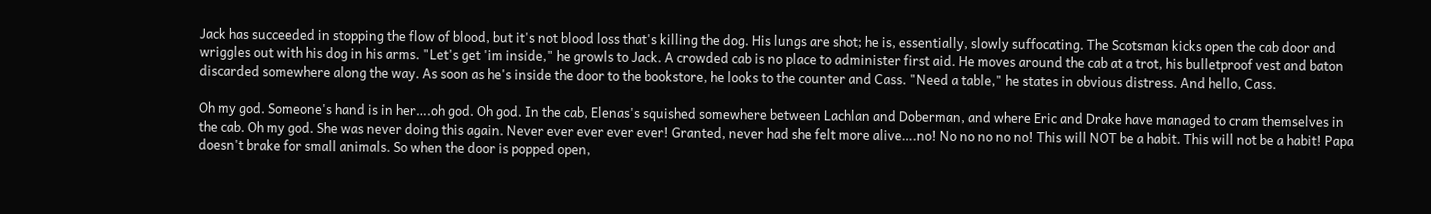Jack has succeeded in stopping the flow of blood, but it's not blood loss that's killing the dog. His lungs are shot; he is, essentially, slowly suffocating. The Scotsman kicks open the cab door and wriggles out with his dog in his arms. "Let's get 'im inside," he growls to Jack. A crowded cab is no place to administer first aid. He moves around the cab at a trot, his bulletproof vest and baton discarded somewhere along the way. As soon as he's inside the door to the bookstore, he looks to the counter and Cass. "Need a table," he states in obvious distress. And hello, Cass.

Oh my god. Someone's hand is in her….oh god. Oh god. In the cab, Elenas's squished somewhere between Lachlan and Doberman, and where Eric and Drake have managed to cram themselves in the cab. Oh my god. She was never doing this again. Never ever ever ever ever! Granted, never had she felt more alive….no! No no no no no! This will NOT be a habit. This will not be a habit! Papa doesn't brake for small animals. So when the door is popped open,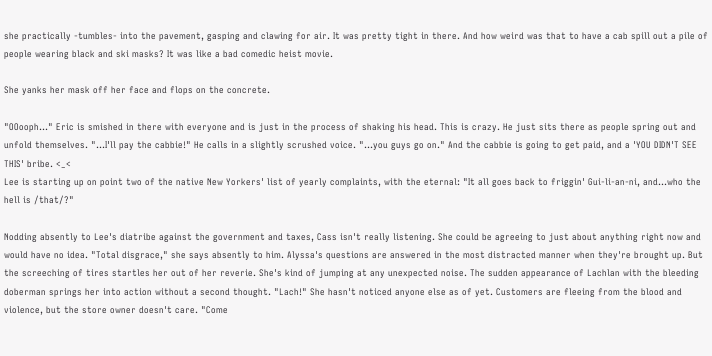she practically -tumbles- into the pavement, gasping and clawing for air. It was pretty tight in there. And how weird was that to have a cab spill out a pile of people wearing black and ski masks? It was like a bad comedic heist movie.

She yanks her mask off her face and flops on the concrete.

"OOooph…" Eric is smished in there with everyone and is just in the process of shaking his head. This is crazy. He just sits there as people spring out and unfold themselves. "…I'll pay the cabbie!" He calls in a slightly scrushed voice. "…you guys go on." And the cabbie is going to get paid, and a 'YOU DIDN'T SEE THIS' bribe. <_<
Lee is starting up on point two of the native New Yorkers' list of yearly complaints, with the eternal: "It all goes back to friggin' Gui-li-an-ni, and…who the hell is /that/?"

Nodding absently to Lee's diatribe against the government and taxes, Cass isn't really listening. She could be agreeing to just about anything right now and would have no idea. "Total disgrace," she says absently to him. Alyssa's questions are answered in the most distracted manner when they're brought up. But the screeching of tires startles her out of her reverie. She's kind of jumping at any unexpected noise. The sudden appearance of Lachlan with the bleeding doberman springs her into action without a second thought. "Lach!" She hasn't noticed anyone else as of yet. Customers are fleeing from the blood and violence, but the store owner doesn't care. "Come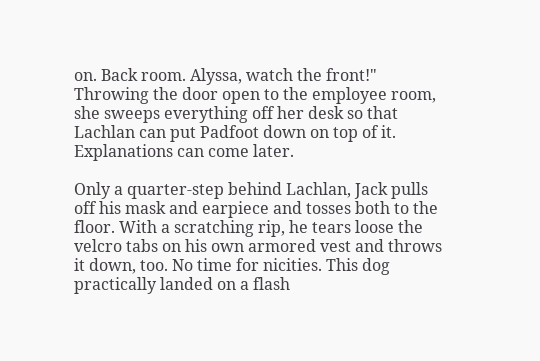on. Back room. Alyssa, watch the front!" Throwing the door open to the employee room, she sweeps everything off her desk so that Lachlan can put Padfoot down on top of it. Explanations can come later.

Only a quarter-step behind Lachlan, Jack pulls off his mask and earpiece and tosses both to the floor. With a scratching rip, he tears loose the velcro tabs on his own armored vest and throws it down, too. No time for nicities. This dog practically landed on a flash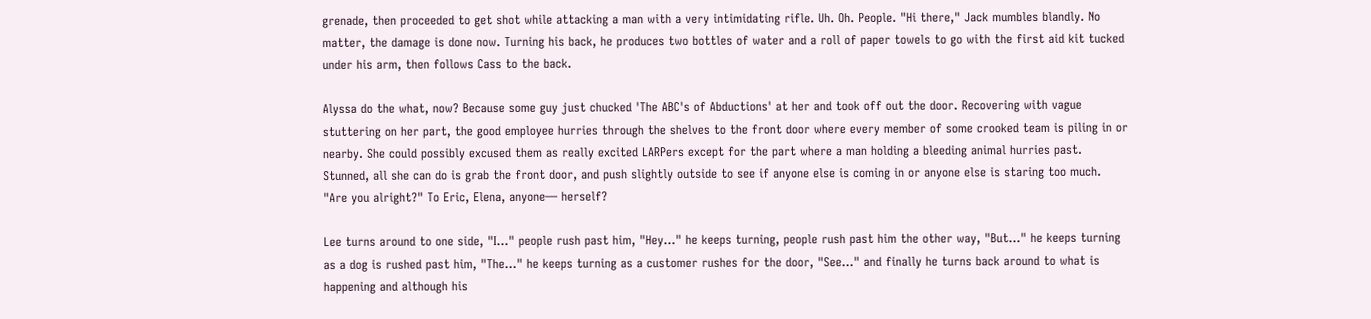grenade, then proceeded to get shot while attacking a man with a very intimidating rifle. Uh. Oh. People. "Hi there," Jack mumbles blandly. No matter, the damage is done now. Turning his back, he produces two bottles of water and a roll of paper towels to go with the first aid kit tucked under his arm, then follows Cass to the back.

Alyssa do the what, now? Because some guy just chucked 'The ABC's of Abductions' at her and took off out the door. Recovering with vague stuttering on her part, the good employee hurries through the shelves to the front door where every member of some crooked team is piling in or nearby. She could possibly excused them as really excited LARPers except for the part where a man holding a bleeding animal hurries past. Stunned, all she can do is grab the front door, and push slightly outside to see if anyone else is coming in or anyone else is staring too much. "Are you alright?" To Eric, Elena, anyone— herself?

Lee turns around to one side, "I…" people rush past him, "Hey…" he keeps turning, people rush past him the other way, "But…" he keeps turning as a dog is rushed past him, "The…" he keeps turning as a customer rushes for the door, "See…" and finally he turns back around to what is happening and although his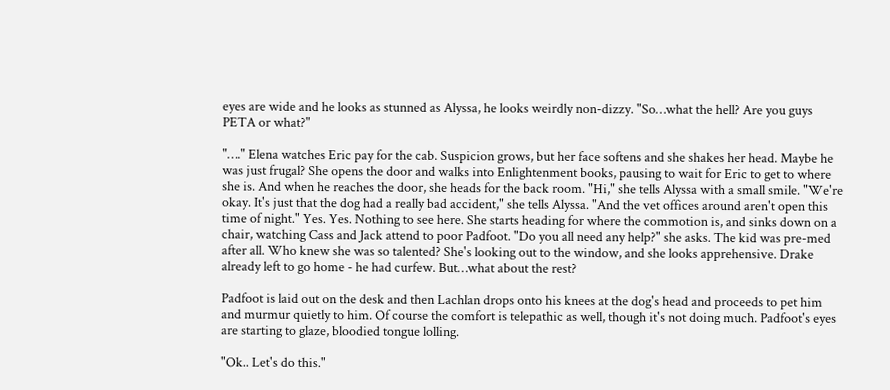eyes are wide and he looks as stunned as Alyssa, he looks weirdly non-dizzy. "So…what the hell? Are you guys PETA or what?"

"…." Elena watches Eric pay for the cab. Suspicion grows, but her face softens and she shakes her head. Maybe he was just frugal? She opens the door and walks into Enlightenment books, pausing to wait for Eric to get to where she is. And when he reaches the door, she heads for the back room. "Hi," she tells Alyssa with a small smile. "We're okay. It's just that the dog had a really bad accident," she tells Alyssa. "And the vet offices around aren't open this time of night." Yes. Yes. Nothing to see here. She starts heading for where the commotion is, and sinks down on a chair, watching Cass and Jack attend to poor Padfoot. "Do you all need any help?" she asks. The kid was pre-med after all. Who knew she was so talented? She's looking out to the window, and she looks apprehensive. Drake already left to go home - he had curfew. But…what about the rest?

Padfoot is laid out on the desk and then Lachlan drops onto his knees at the dog's head and proceeds to pet him and murmur quietly to him. Of course the comfort is telepathic as well, though it's not doing much. Padfoot's eyes are starting to glaze, bloodied tongue lolling.

"Ok.. Let's do this."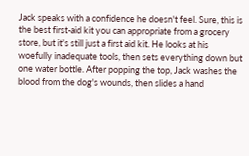Jack speaks with a confidence he doesn't feel. Sure, this is the best first-aid kit you can appropriate from a grocery store, but it's still just a first aid kit. He looks at his woefully inadequate tools, then sets everything down but one water bottle. After popping the top, Jack washes the blood from the dog's wounds, then slides a hand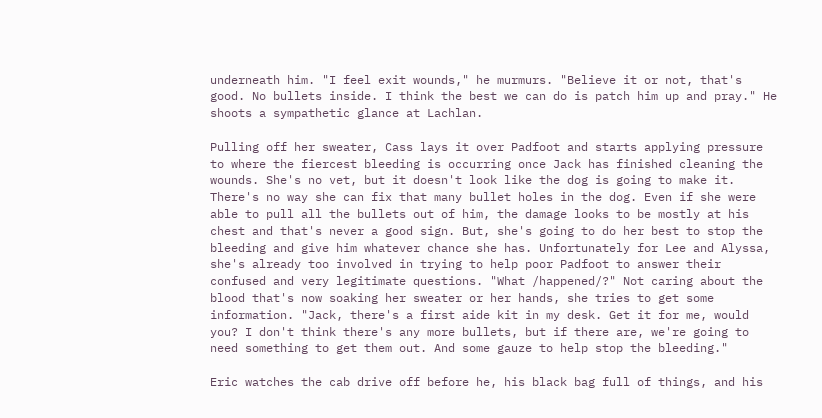underneath him. "I feel exit wounds," he murmurs. "Believe it or not, that's good. No bullets inside. I think the best we can do is patch him up and pray." He shoots a sympathetic glance at Lachlan.

Pulling off her sweater, Cass lays it over Padfoot and starts applying pressure to where the fiercest bleeding is occurring once Jack has finished cleaning the wounds. She's no vet, but it doesn't look like the dog is going to make it. There's no way she can fix that many bullet holes in the dog. Even if she were able to pull all the bullets out of him, the damage looks to be mostly at his chest and that's never a good sign. But, she's going to do her best to stop the bleeding and give him whatever chance she has. Unfortunately for Lee and Alyssa, she's already too involved in trying to help poor Padfoot to answer their confused and very legitimate questions. "What /happened/?" Not caring about the blood that's now soaking her sweater or her hands, she tries to get some information. "Jack, there's a first aide kit in my desk. Get it for me, would you? I don't think there's any more bullets, but if there are, we're going to need something to get them out. And some gauze to help stop the bleeding."

Eric watches the cab drive off before he, his black bag full of things, and his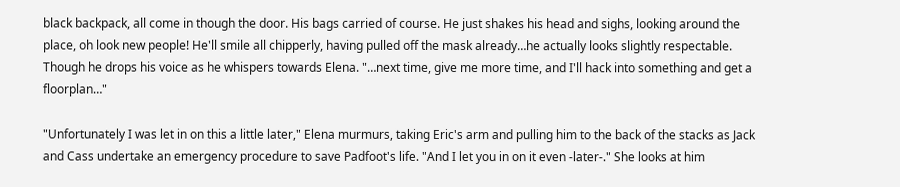black backpack, all come in though the door. His bags carried of course. He just shakes his head and sighs, looking around the place, oh look new people! He'll smile all chipperly, having pulled off the mask already…he actually looks slightly respectable. Though he drops his voice as he whispers towards Elena. "…next time, give me more time, and I'll hack into something and get a floorplan…"

"Unfortunately I was let in on this a little later," Elena murmurs, taking Eric's arm and pulling him to the back of the stacks as Jack and Cass undertake an emergency procedure to save Padfoot's life. "And I let you in on it even -later-." She looks at him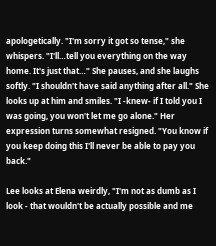apologetically. "I'm sorry it got so tense," she whispers. "I'll…tell you everything on the way home. It's just that…" She pauses, and she laughs softly. "I shouldn't have said anything after all." She looks up at him and smiles. "I -knew- if I told you I was going, you won't let me go alone." Her expression turns somewhat resigned. "You know if you keep doing this I'll never be able to pay you back."

Lee looks at Elena weirdly, "I'm not as dumb as I look - that wouldn't be actually possible and me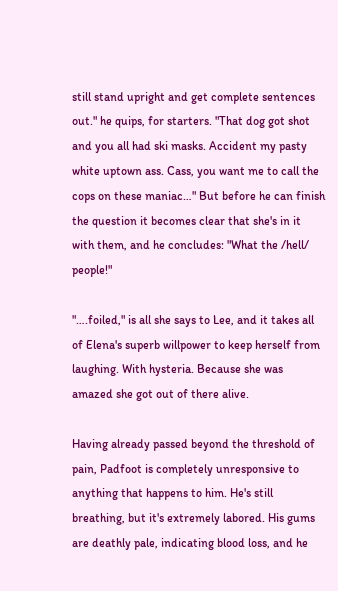still stand upright and get complete sentences out." he quips, for starters. "That dog got shot and you all had ski masks. Accident my pasty white uptown ass. Cass, you want me to call the cops on these maniac…" But before he can finish the question it becomes clear that she's in it with them, and he concludes: "What the /hell/ people!"

"….foiled," is all she says to Lee, and it takes all of Elena's superb willpower to keep herself from laughing. With hysteria. Because she was amazed she got out of there alive.

Having already passed beyond the threshold of pain, Padfoot is completely unresponsive to anything that happens to him. He's still breathing, but it's extremely labored. His gums are deathly pale, indicating blood loss, and he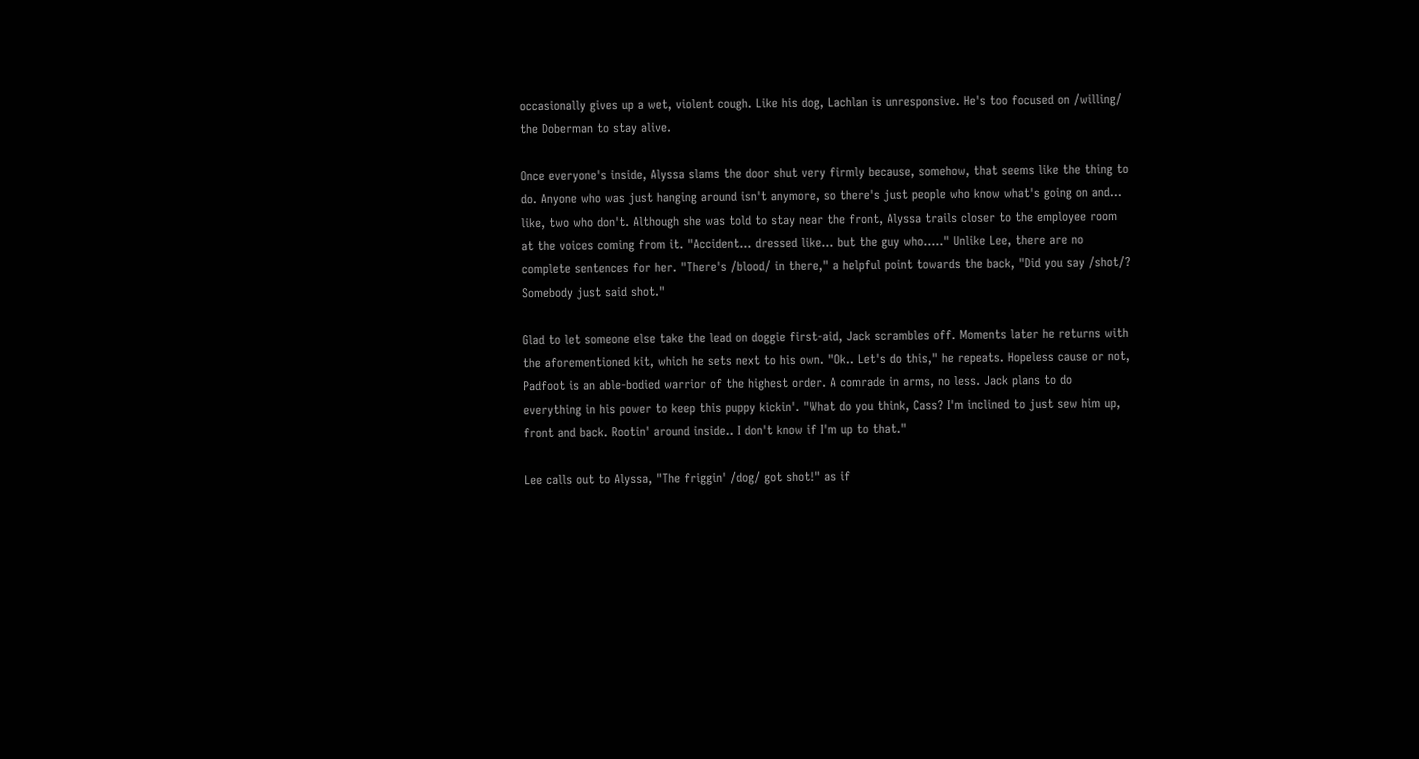occasionally gives up a wet, violent cough. Like his dog, Lachlan is unresponsive. He's too focused on /willing/ the Doberman to stay alive.

Once everyone's inside, Alyssa slams the door shut very firmly because, somehow, that seems like the thing to do. Anyone who was just hanging around isn't anymore, so there's just people who know what's going on and… like, two who don't. Although she was told to stay near the front, Alyssa trails closer to the employee room at the voices coming from it. "Accident… dressed like… but the guy who….." Unlike Lee, there are no complete sentences for her. "There's /blood/ in there," a helpful point towards the back, "Did you say /shot/? Somebody just said shot."

Glad to let someone else take the lead on doggie first-aid, Jack scrambles off. Moments later he returns with the aforementioned kit, which he sets next to his own. "Ok.. Let's do this," he repeats. Hopeless cause or not, Padfoot is an able-bodied warrior of the highest order. A comrade in arms, no less. Jack plans to do everything in his power to keep this puppy kickin'. "What do you think, Cass? I'm inclined to just sew him up, front and back. Rootin' around inside.. I don't know if I'm up to that."

Lee calls out to Alyssa, "The friggin' /dog/ got shot!" as if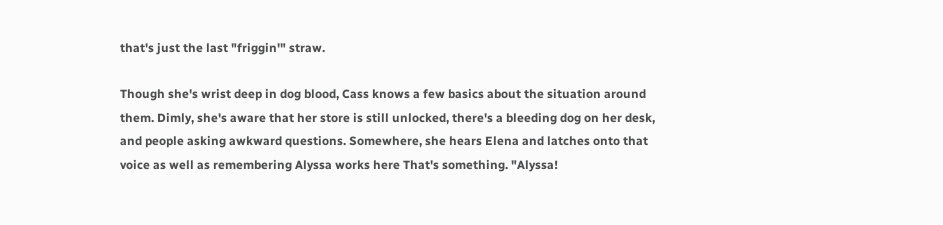that's just the last "friggin'" straw.

Though she's wrist deep in dog blood, Cass knows a few basics about the situation around them. Dimly, she's aware that her store is still unlocked, there's a bleeding dog on her desk, and people asking awkward questions. Somewhere, she hears Elena and latches onto that voice as well as remembering Alyssa works here That's something. "Alyssa!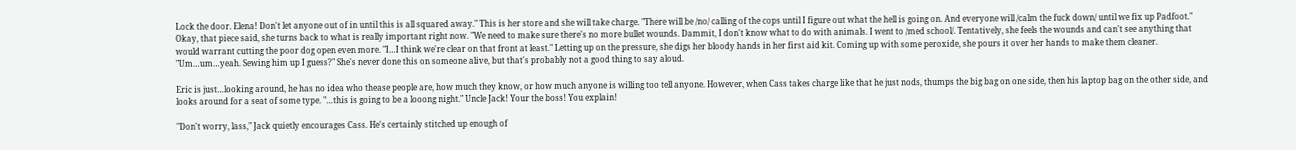Lock the door. Elena! Don't let anyone out of in until this is all squared away." This is her store and she will take charge. "There will be /no/ calling of the cops until I figure out what the hell is going on. And everyone will /calm the fuck down/ until we fix up Padfoot." Okay, that piece said, she turns back to what is really important right now. "We need to make sure there's no more bullet wounds. Dammit, I don't know what to do with animals. I went to /med school/. Tentatively, she feels the wounds and can't see anything that would warrant cutting the poor dog open even more. "I…I think we're clear on that front at least." Letting up on the pressure, she digs her bloody hands in her first aid kit. Coming up with some peroxide, she pours it over her hands to make them cleaner. "Um…um…yeah. Sewing him up I guess?" She's never done this on someone alive, but that's probably not a good thing to say aloud.

Eric is just…looking around, he has no idea who thease people are, how much they know, or how much anyone is willing too tell anyone. However, when Cass takes charge like that he just nods, thumps the big bag on one side, then his laptop bag on the other side, and looks around for a seat of some type. "…this is going to be a looong night." Uncle Jack! Your the boss! You explain!

"Don't worry, lass," Jack quietly encourages Cass. He's certainly stitched up enough of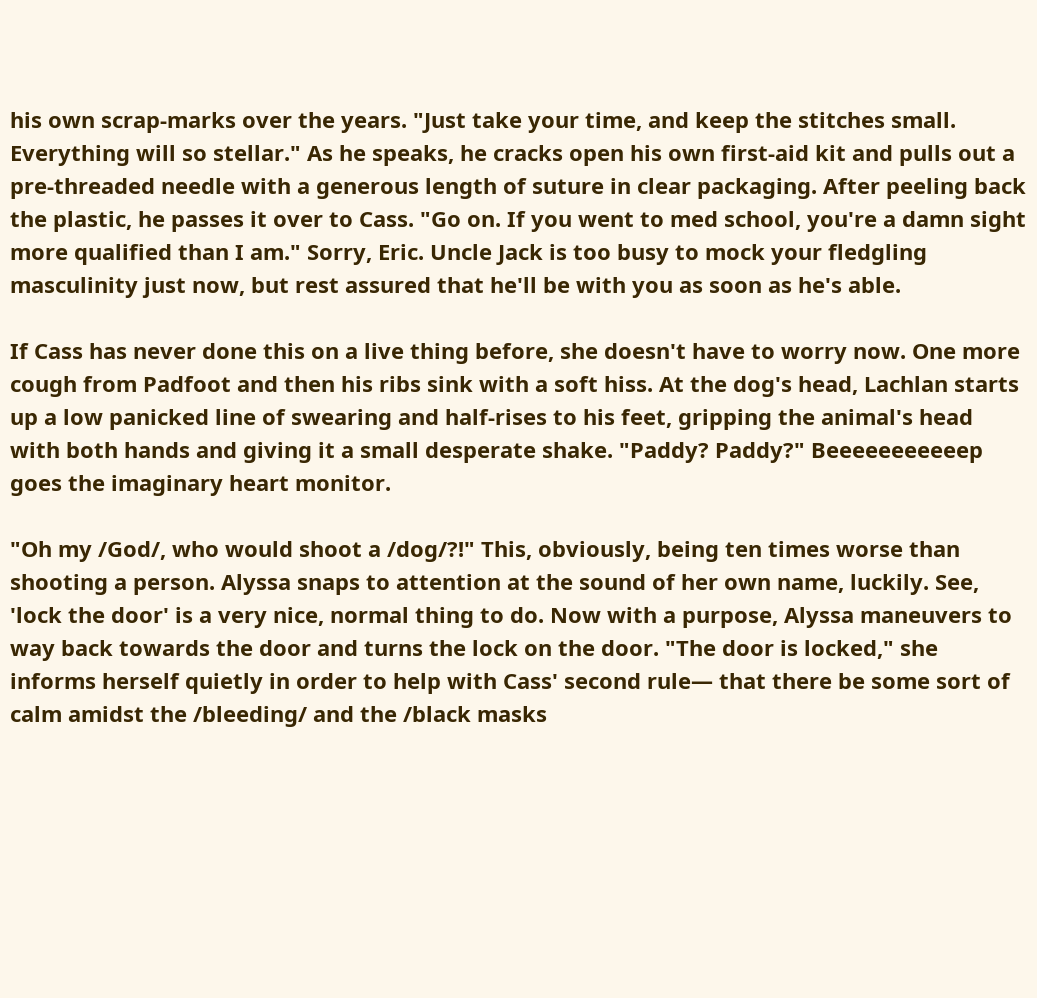his own scrap-marks over the years. "Just take your time, and keep the stitches small. Everything will so stellar." As he speaks, he cracks open his own first-aid kit and pulls out a pre-threaded needle with a generous length of suture in clear packaging. After peeling back the plastic, he passes it over to Cass. "Go on. If you went to med school, you're a damn sight more qualified than I am." Sorry, Eric. Uncle Jack is too busy to mock your fledgling masculinity just now, but rest assured that he'll be with you as soon as he's able.

If Cass has never done this on a live thing before, she doesn't have to worry now. One more cough from Padfoot and then his ribs sink with a soft hiss. At the dog's head, Lachlan starts up a low panicked line of swearing and half-rises to his feet, gripping the animal's head with both hands and giving it a small desperate shake. "Paddy? Paddy?" Beeeeeeeeeeep goes the imaginary heart monitor.

"Oh my /God/, who would shoot a /dog/?!" This, obviously, being ten times worse than shooting a person. Alyssa snaps to attention at the sound of her own name, luckily. See, 'lock the door' is a very nice, normal thing to do. Now with a purpose, Alyssa maneuvers to way back towards the door and turns the lock on the door. "The door is locked," she informs herself quietly in order to help with Cass' second rule— that there be some sort of calm amidst the /bleeding/ and the /black masks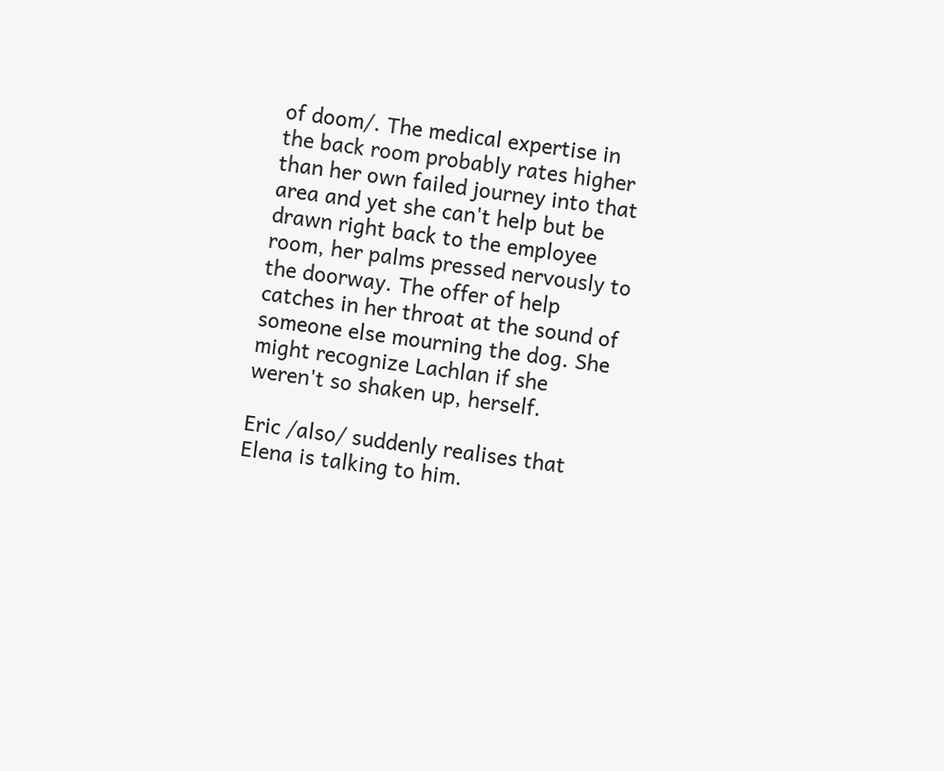of doom/. The medical expertise in the back room probably rates higher than her own failed journey into that area and yet she can't help but be drawn right back to the employee room, her palms pressed nervously to the doorway. The offer of help catches in her throat at the sound of someone else mourning the dog. She might recognize Lachlan if she weren't so shaken up, herself.

Eric /also/ suddenly realises that Elena is talking to him.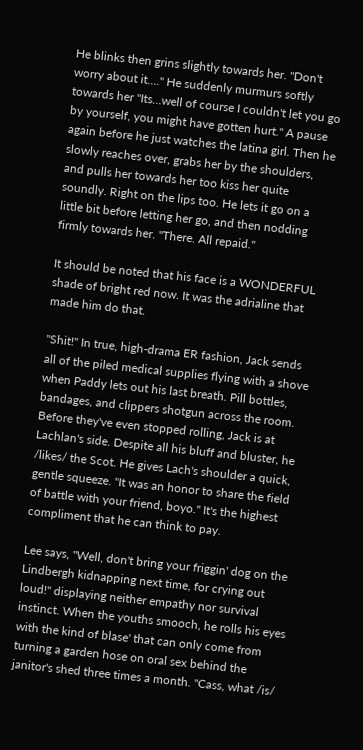He blinks then grins slightly towards her. "Don't worry about it…." He suddenly murmurs softly towards her "Its…well of course I couldn't let you go by yourself, you might have gotten hurt." A pause again before he just watches the latina girl. Then he slowly reaches over, grabs her by the shoulders, and pulls her towards her too kiss her quite soundly. Right on the lips too. He lets it go on a little bit before letting her go, and then nodding firmly towards her. "There. All repaid."

It should be noted that his face is a WONDERFUL shade of bright red now. It was the adrialine that made him do that.

"Shit!" In true, high-drama ER fashion, Jack sends all of the piled medical supplies flying with a shove when Paddy lets out his last breath. Pill bottles, bandages, and clippers shotgun across the room. Before they've even stopped rolling, Jack is at Lachlan's side. Despite all his bluff and bluster, he /likes/ the Scot. He gives Lach's shoulder a quick, gentle squeeze. "It was an honor to share the field of battle with your friend, boyo." It's the highest compliment that he can think to pay.

Lee says, "Well, don't bring your friggin' dog on the Lindbergh kidnapping next time, for crying out loud!" displaying neither empathy nor survival instinct. When the youths smooch, he rolls his eyes with the kind of blase' that can only come from turning a garden hose on oral sex behind the janitor's shed three times a month. "Cass, what /is/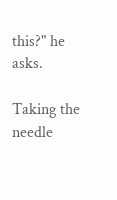this?" he asks.

Taking the needle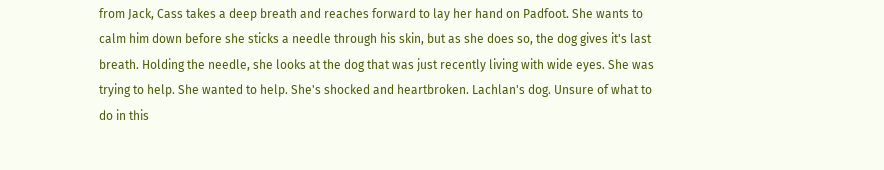from Jack, Cass takes a deep breath and reaches forward to lay her hand on Padfoot. She wants to calm him down before she sticks a needle through his skin, but as she does so, the dog gives it's last breath. Holding the needle, she looks at the dog that was just recently living with wide eyes. She was trying to help. She wanted to help. She's shocked and heartbroken. Lachlan's dog. Unsure of what to do in this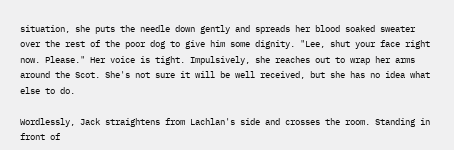situation, she puts the needle down gently and spreads her blood soaked sweater over the rest of the poor dog to give him some dignity. "Lee, shut your face right now. Please." Her voice is tight. Impulsively, she reaches out to wrap her arms around the Scot. She's not sure it will be well received, but she has no idea what else to do.

Wordlessly, Jack straightens from Lachlan's side and crosses the room. Standing in front of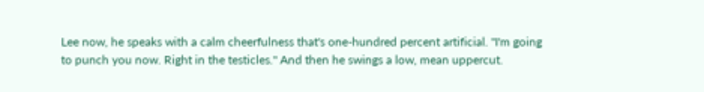Lee now, he speaks with a calm cheerfulness that's one-hundred percent artificial. "I'm going to punch you now. Right in the testicles." And then he swings a low, mean uppercut.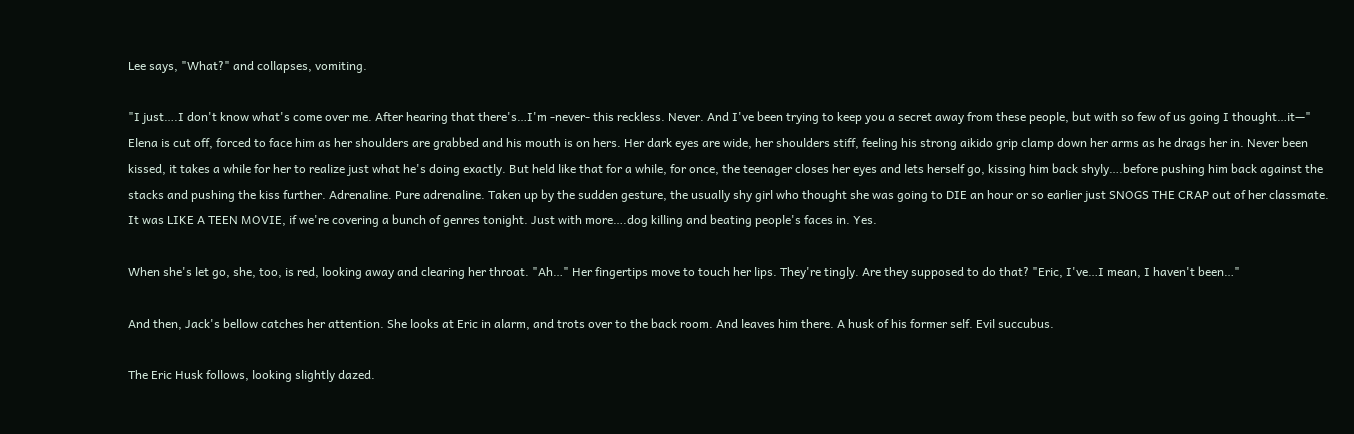Lee says, "What?" and collapses, vomiting.

"I just….I don't know what's come over me. After hearing that there's…I'm -never- this reckless. Never. And I've been trying to keep you a secret away from these people, but with so few of us going I thought…it—" Elena is cut off, forced to face him as her shoulders are grabbed and his mouth is on hers. Her dark eyes are wide, her shoulders stiff, feeling his strong aikido grip clamp down her arms as he drags her in. Never been kissed, it takes a while for her to realize just what he's doing exactly. But held like that for a while, for once, the teenager closes her eyes and lets herself go, kissing him back shyly….before pushing him back against the stacks and pushing the kiss further. Adrenaline. Pure adrenaline. Taken up by the sudden gesture, the usually shy girl who thought she was going to DIE an hour or so earlier just SNOGS THE CRAP out of her classmate. It was LIKE A TEEN MOVIE, if we're covering a bunch of genres tonight. Just with more….dog killing and beating people's faces in. Yes.

When she's let go, she, too, is red, looking away and clearing her throat. "Ah…" Her fingertips move to touch her lips. They're tingly. Are they supposed to do that? "Eric, I've…I mean, I haven't been…"

And then, Jack's bellow catches her attention. She looks at Eric in alarm, and trots over to the back room. And leaves him there. A husk of his former self. Evil succubus.

The Eric Husk follows, looking slightly dazed.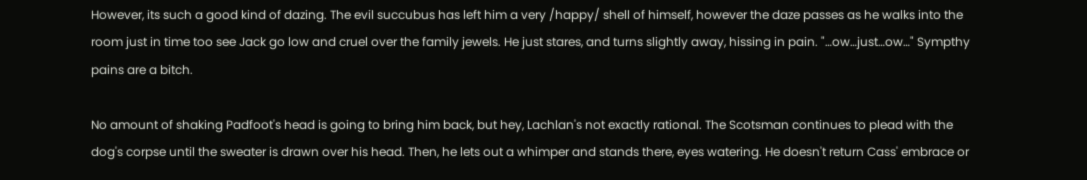However, its such a good kind of dazing. The evil succubus has left him a very /happy/ shell of himself, however the daze passes as he walks into the room just in time too see Jack go low and cruel over the family jewels. He just stares, and turns slightly away, hissing in pain. "…ow…just…ow…" Sympthy pains are a bitch.

No amount of shaking Padfoot's head is going to bring him back, but hey, Lachlan's not exactly rational. The Scotsman continues to plead with the dog's corpse until the sweater is drawn over his head. Then, he lets out a whimper and stands there, eyes watering. He doesn't return Cass' embrace or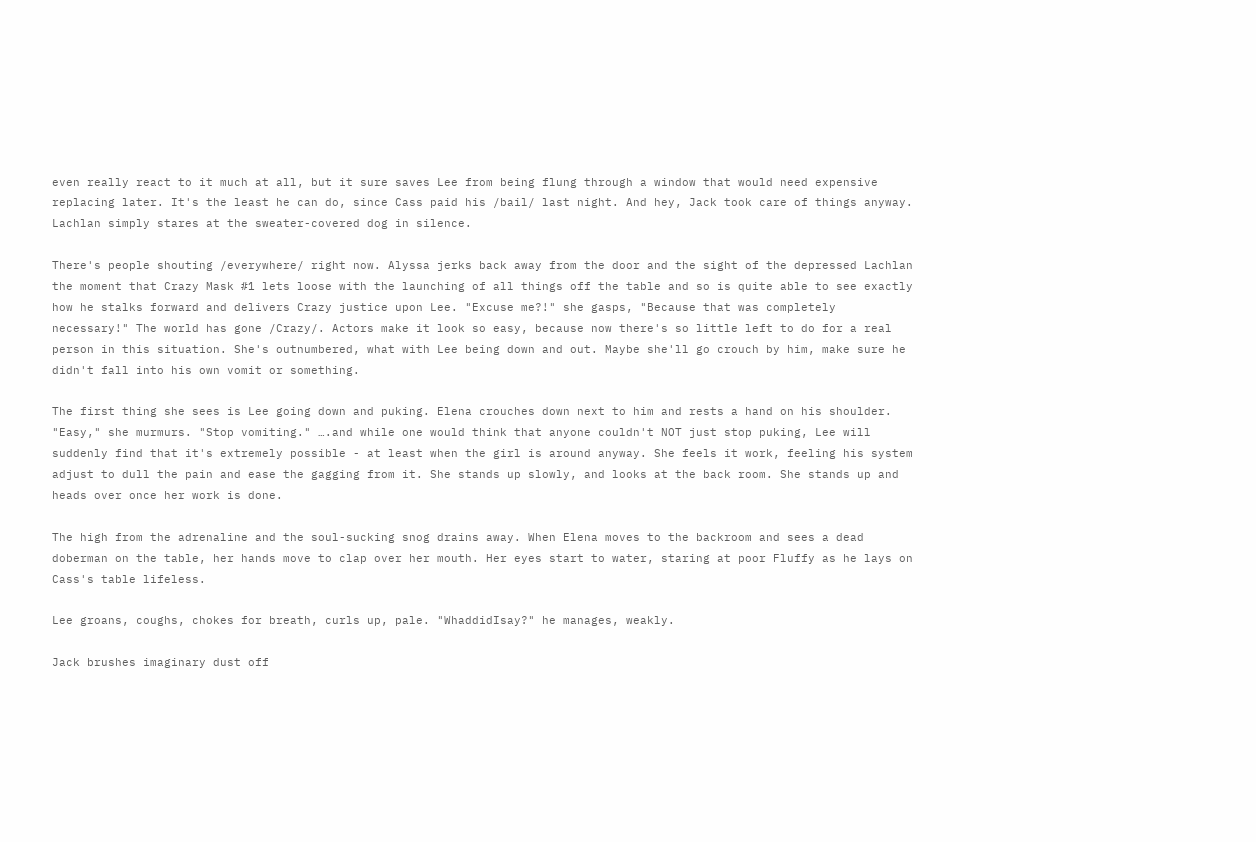even really react to it much at all, but it sure saves Lee from being flung through a window that would need expensive replacing later. It's the least he can do, since Cass paid his /bail/ last night. And hey, Jack took care of things anyway. Lachlan simply stares at the sweater-covered dog in silence.

There's people shouting /everywhere/ right now. Alyssa jerks back away from the door and the sight of the depressed Lachlan the moment that Crazy Mask #1 lets loose with the launching of all things off the table and so is quite able to see exactly how he stalks forward and delivers Crazy justice upon Lee. "Excuse me?!" she gasps, "Because that was completely necessary!" The world has gone /Crazy/. Actors make it look so easy, because now there's so little left to do for a real person in this situation. She's outnumbered, what with Lee being down and out. Maybe she'll go crouch by him, make sure he didn't fall into his own vomit or something.

The first thing she sees is Lee going down and puking. Elena crouches down next to him and rests a hand on his shoulder. "Easy," she murmurs. "Stop vomiting." ….and while one would think that anyone couldn't NOT just stop puking, Lee will suddenly find that it's extremely possible - at least when the girl is around anyway. She feels it work, feeling his system adjust to dull the pain and ease the gagging from it. She stands up slowly, and looks at the back room. She stands up and heads over once her work is done.

The high from the adrenaline and the soul-sucking snog drains away. When Elena moves to the backroom and sees a dead doberman on the table, her hands move to clap over her mouth. Her eyes start to water, staring at poor Fluffy as he lays on Cass's table lifeless.

Lee groans, coughs, chokes for breath, curls up, pale. "WhaddidIsay?" he manages, weakly.

Jack brushes imaginary dust off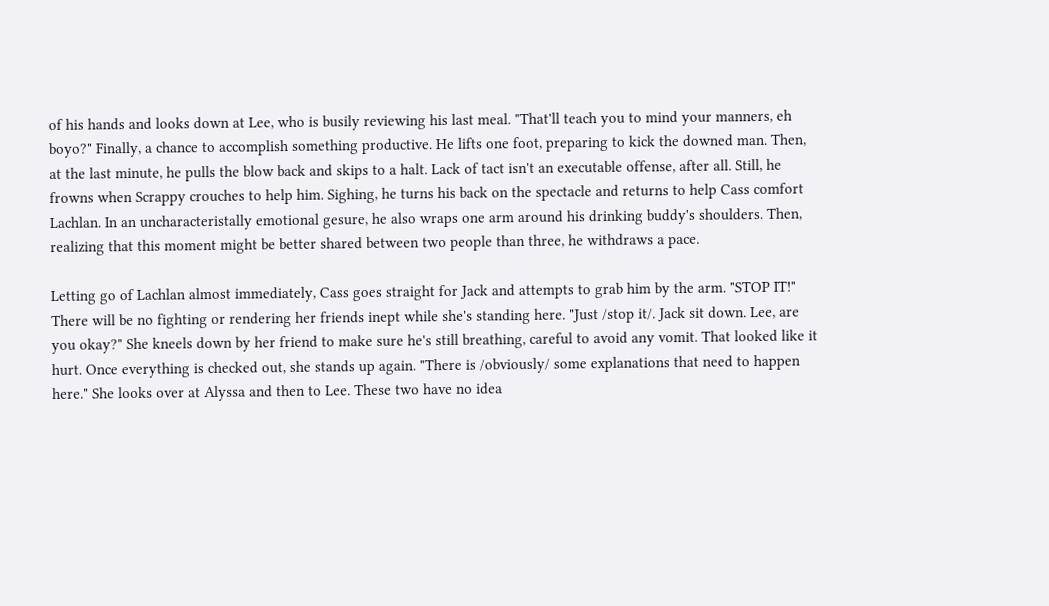of his hands and looks down at Lee, who is busily reviewing his last meal. "That'll teach you to mind your manners, eh boyo?" Finally, a chance to accomplish something productive. He lifts one foot, preparing to kick the downed man. Then, at the last minute, he pulls the blow back and skips to a halt. Lack of tact isn't an executable offense, after all. Still, he frowns when Scrappy crouches to help him. Sighing, he turns his back on the spectacle and returns to help Cass comfort Lachlan. In an uncharacteristally emotional gesure, he also wraps one arm around his drinking buddy's shoulders. Then, realizing that this moment might be better shared between two people than three, he withdraws a pace.

Letting go of Lachlan almost immediately, Cass goes straight for Jack and attempts to grab him by the arm. "STOP IT!" There will be no fighting or rendering her friends inept while she's standing here. "Just /stop it/. Jack sit down. Lee, are you okay?" She kneels down by her friend to make sure he's still breathing, careful to avoid any vomit. That looked like it hurt. Once everything is checked out, she stands up again. "There is /obviously/ some explanations that need to happen here." She looks over at Alyssa and then to Lee. These two have no idea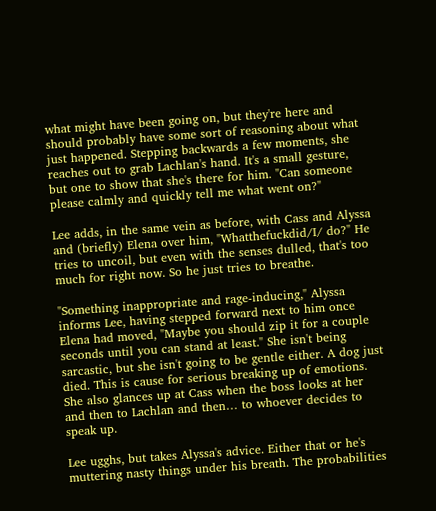what might have been going on, but they're here and should probably have some sort of reasoning about what just happened. Stepping backwards a few moments, she reaches out to grab Lachlan's hand. It's a small gesture, but one to show that she's there for him. "Can someone please calmly and quickly tell me what went on?"

Lee adds, in the same vein as before, with Cass and Alyssa and (briefly) Elena over him, "Whatthefuckdid/I/ do?" He tries to uncoil, but even with the senses dulled, that's too much for right now. So he just tries to breathe.

"Something inappropriate and rage-inducing," Alyssa informs Lee, having stepped forward next to him once Elena had moved, "Maybe you should zip it for a couple seconds until you can stand at least." She isn't being sarcastic, but she isn't going to be gentle either. A dog just died. This is cause for serious breaking up of emotions. She also glances up at Cass when the boss looks at her and then to Lachlan and then… to whoever decides to speak up.

Lee ugghs, but takes Alyssa's advice. Either that or he's muttering nasty things under his breath. The probabilities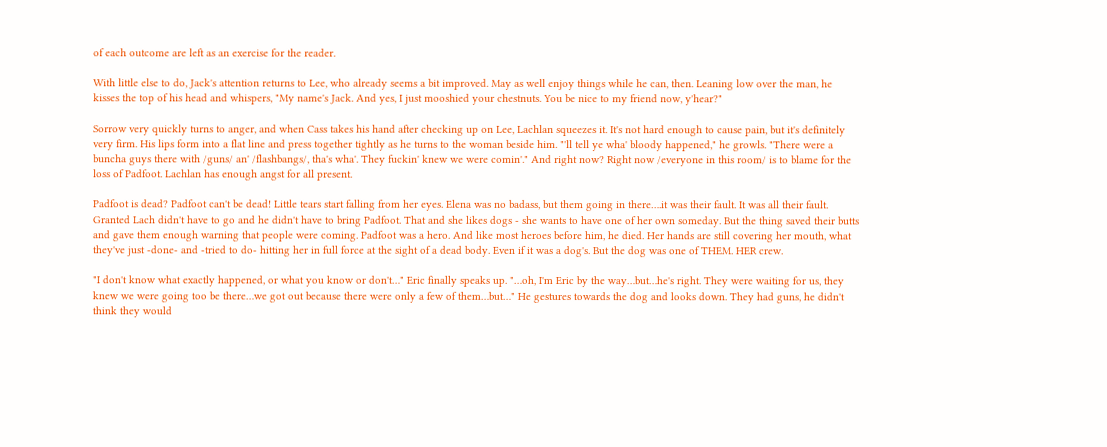of each outcome are left as an exercise for the reader.

With little else to do, Jack's attention returns to Lee, who already seems a bit improved. May as well enjoy things while he can, then. Leaning low over the man, he kisses the top of his head and whispers, "My name's Jack. And yes, I just mooshied your chestnuts. You be nice to my friend now, y'hear?"

Sorrow very quickly turns to anger, and when Cass takes his hand after checking up on Lee, Lachlan squeezes it. It's not hard enough to cause pain, but it's definitely very firm. His lips form into a flat line and press together tightly as he turns to the woman beside him. "'ll tell ye wha' bloody happened," he growls. "There were a buncha guys there with /guns/ an' /flashbangs/, tha's wha'. They fuckin' knew we were comin'." And right now? Right now /everyone in this room/ is to blame for the loss of Padfoot. Lachlan has enough angst for all present.

Padfoot is dead? Padfoot can't be dead! Little tears start falling from her eyes. Elena was no badass, but them going in there….it was their fault. It was all their fault. Granted Lach didn't have to go and he didn't have to bring Padfoot. That and she likes dogs - she wants to have one of her own someday. But the thing saved their butts and gave them enough warning that people were coming. Padfoot was a hero. And like most heroes before him, he died. Her hands are still covering her mouth, what they've just -done- and -tried to do- hitting her in full force at the sight of a dead body. Even if it was a dog's. But the dog was one of THEM. HER crew.

"I don't know what exactly happened, or what you know or don't…" Eric finally speaks up. "…oh, I'm Eric by the way…but…he's right. They were waiting for us, they knew we were going too be there…we got out because there were only a few of them…but…" He gestures towards the dog and looks down. They had guns, he didn't think they would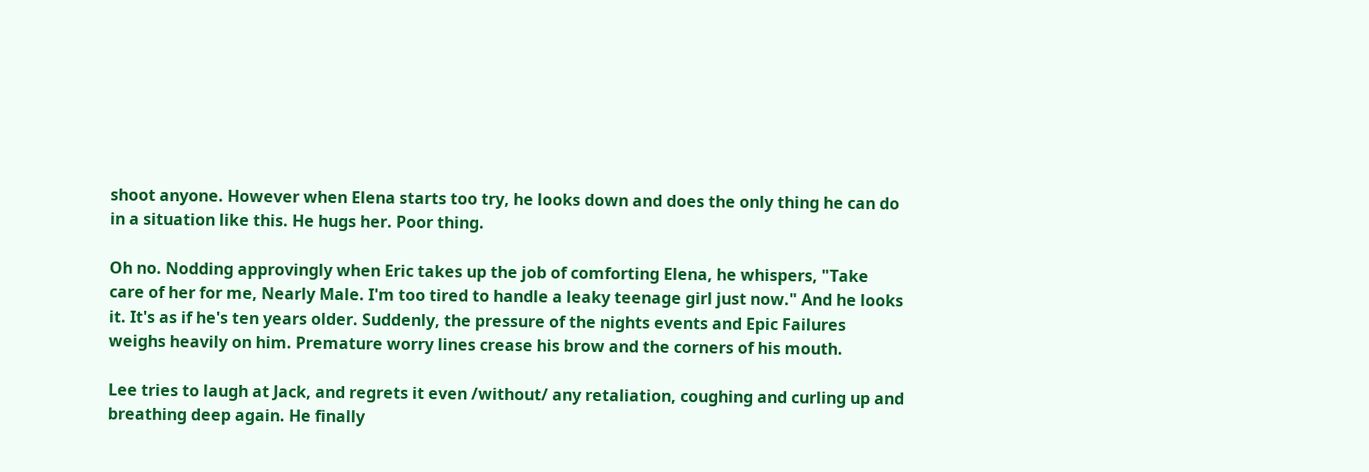shoot anyone. However when Elena starts too try, he looks down and does the only thing he can do in a situation like this. He hugs her. Poor thing.

Oh no. Nodding approvingly when Eric takes up the job of comforting Elena, he whispers, "Take care of her for me, Nearly Male. I'm too tired to handle a leaky teenage girl just now." And he looks it. It's as if he's ten years older. Suddenly, the pressure of the nights events and Epic Failures weighs heavily on him. Premature worry lines crease his brow and the corners of his mouth.

Lee tries to laugh at Jack, and regrets it even /without/ any retaliation, coughing and curling up and breathing deep again. He finally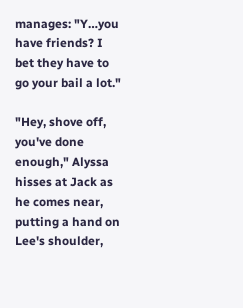manages: "Y…you have friends? I bet they have to go your bail a lot."

"Hey, shove off, you've done enough," Alyssa hisses at Jack as he comes near, putting a hand on Lee's shoulder,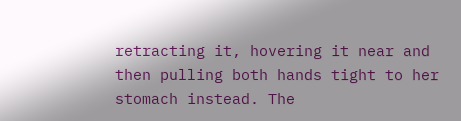retracting it, hovering it near and then pulling both hands tight to her stomach instead. The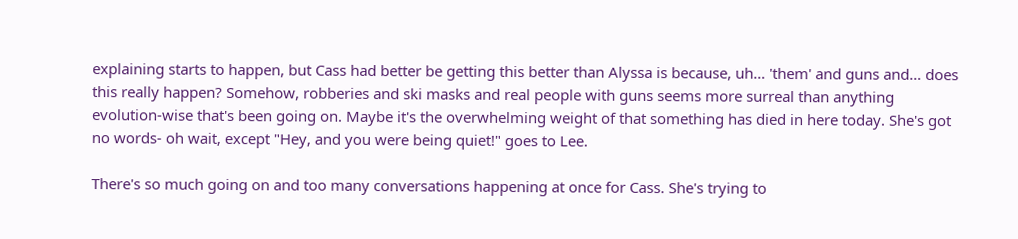explaining starts to happen, but Cass had better be getting this better than Alyssa is because, uh… 'them' and guns and… does this really happen? Somehow, robberies and ski masks and real people with guns seems more surreal than anything evolution-wise that's been going on. Maybe it's the overwhelming weight of that something has died in here today. She's got no words- oh wait, except "Hey, and you were being quiet!" goes to Lee.

There's so much going on and too many conversations happening at once for Cass. She's trying to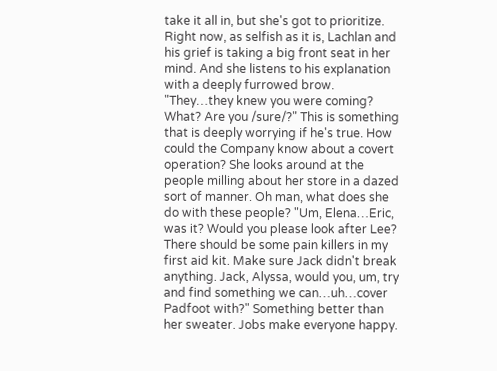take it all in, but she's got to prioritize. Right now, as selfish as it is, Lachlan and his grief is taking a big front seat in her mind. And she listens to his explanation with a deeply furrowed brow. "They…they knew you were coming? What? Are you /sure/?" This is something that is deeply worrying if he's true. How could the Company know about a covert operation? She looks around at the people milling about her store in a dazed sort of manner. Oh man, what does she do with these people? "Um, Elena…Eric, was it? Would you please look after Lee? There should be some pain killers in my first aid kit. Make sure Jack didn't break anything. Jack, Alyssa, would you, um, try and find something we can…uh…cover Padfoot with?" Something better than her sweater. Jobs make everyone happy.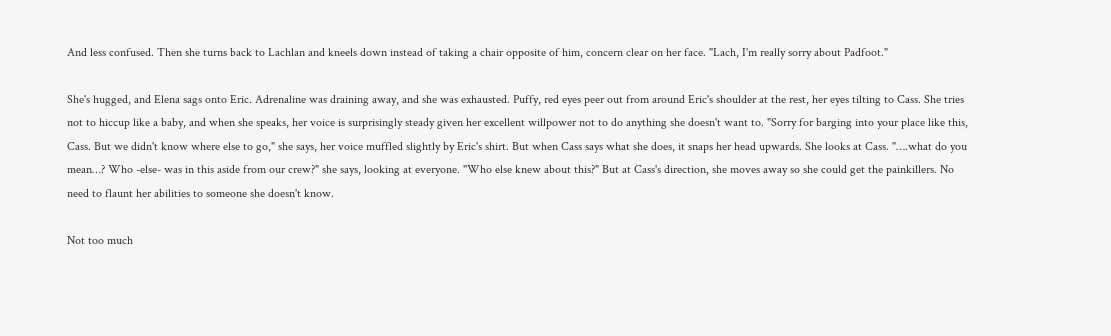And less confused. Then she turns back to Lachlan and kneels down instead of taking a chair opposite of him, concern clear on her face. "Lach, I'm really sorry about Padfoot."

She's hugged, and Elena sags onto Eric. Adrenaline was draining away, and she was exhausted. Puffy, red eyes peer out from around Eric's shoulder at the rest, her eyes tilting to Cass. She tries not to hiccup like a baby, and when she speaks, her voice is surprisingly steady given her excellent willpower not to do anything she doesn't want to. "Sorry for barging into your place like this, Cass. But we didn't know where else to go," she says, her voice muffled slightly by Eric's shirt. But when Cass says what she does, it snaps her head upwards. She looks at Cass. "….what do you mean…? Who -else- was in this aside from our crew?" she says, looking at everyone. "Who else knew about this?" But at Cass's direction, she moves away so she could get the painkillers. No need to flaunt her abilities to someone she doesn't know.

Not too much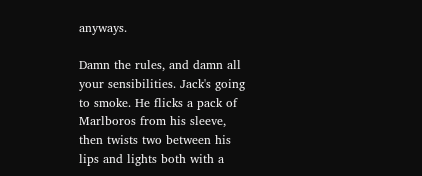anyways.

Damn the rules, and damn all your sensibilities. Jack's going to smoke. He flicks a pack of Marlboros from his sleeve, then twists two between his lips and lights both with a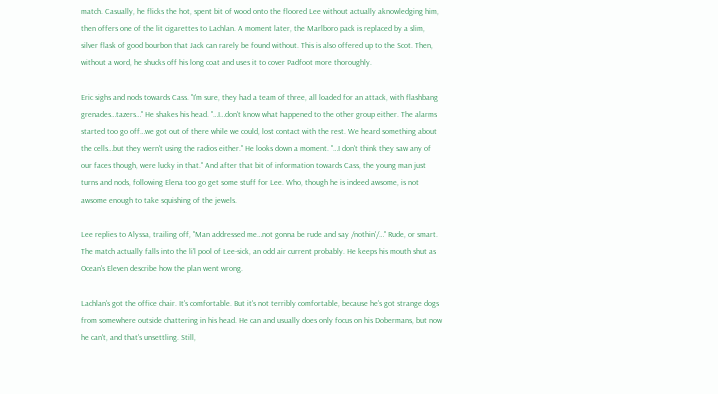match. Casually, he flicks the hot, spent bit of wood onto the floored Lee without actually aknowledging him, then offers one of the lit cigarettes to Lachlan. A moment later, the Marlboro pack is replaced by a slim, silver flask of good bourbon that Jack can rarely be found without. This is also offered up to the Scot. Then, without a word, he shucks off his long coat and uses it to cover Padfoot more thoroughly.

Eric sighs and nods towards Cass. "I'm sure, they had a team of three, all loaded for an attack, with flashbang grenades…tazers…" He shakes his head. "…I…don't know what happened to the other group either. The alarms started too go off…we got out of there while we could, lost contact with the rest. We heard something about the cells…but they wern't using the radios either." He looks down a moment. "…I don't think they saw any of our faces though, were lucky in that." And after that bit of information towards Cass, the young man just turns and nods, following Elena too go get some stuff for Lee. Who, though he is indeed awsome, is not awsome enough to take squishing of the jewels.

Lee replies to Alyssa, trailing off, "Man addressed me…not gonna be rude and say /nothin'/…" Rude, or smart. The match actually falls into the li'l pool of Lee-sick, an odd air current probably. He keeps his mouth shut as Ocean's Eleven describe how the plan went wrong.

Lachlan's got the office chair. It's comfortable. But it's not terribly comfortable, because he's got strange dogs from somewhere outside chattering in his head. He can and usually does only focus on his Dobermans, but now he can't, and that's unsettling. Still,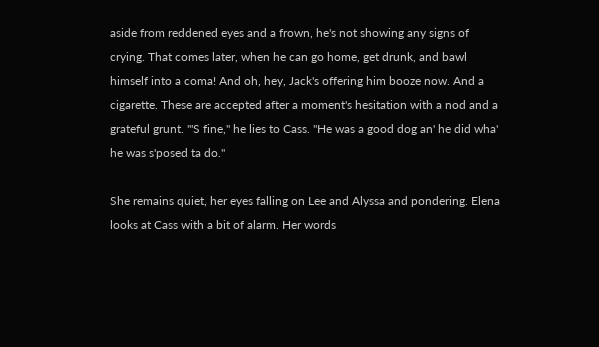aside from reddened eyes and a frown, he's not showing any signs of crying. That comes later, when he can go home, get drunk, and bawl himself into a coma! And oh, hey, Jack's offering him booze now. And a cigarette. These are accepted after a moment's hesitation with a nod and a grateful grunt. "'S fine," he lies to Cass. "He was a good dog an' he did wha' he was s'posed ta do."

She remains quiet, her eyes falling on Lee and Alyssa and pondering. Elena looks at Cass with a bit of alarm. Her words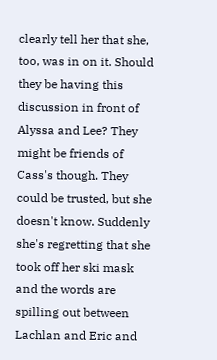clearly tell her that she, too, was in on it. Should they be having this discussion in front of Alyssa and Lee? They might be friends of Cass's though. They could be trusted, but she doesn't know. Suddenly she's regretting that she took off her ski mask and the words are spilling out between Lachlan and Eric and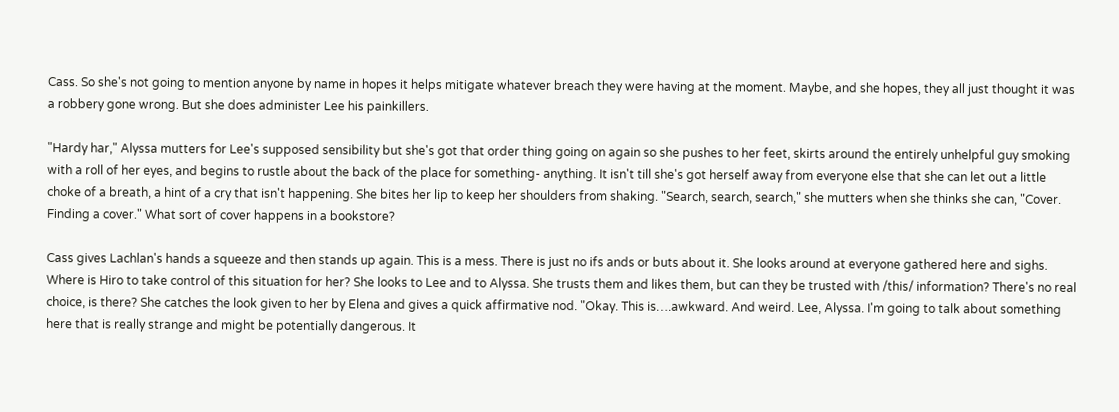Cass. So she's not going to mention anyone by name in hopes it helps mitigate whatever breach they were having at the moment. Maybe, and she hopes, they all just thought it was a robbery gone wrong. But she does administer Lee his painkillers.

"Hardy har," Alyssa mutters for Lee's supposed sensibility but she's got that order thing going on again so she pushes to her feet, skirts around the entirely unhelpful guy smoking with a roll of her eyes, and begins to rustle about the back of the place for something- anything. It isn't till she's got herself away from everyone else that she can let out a little choke of a breath, a hint of a cry that isn't happening. She bites her lip to keep her shoulders from shaking. "Search, search, search," she mutters when she thinks she can, "Cover. Finding a cover." What sort of cover happens in a bookstore?

Cass gives Lachlan's hands a squeeze and then stands up again. This is a mess. There is just no ifs ands or buts about it. She looks around at everyone gathered here and sighs. Where is Hiro to take control of this situation for her? She looks to Lee and to Alyssa. She trusts them and likes them, but can they be trusted with /this/ information? There's no real choice, is there? She catches the look given to her by Elena and gives a quick affirmative nod. "Okay. This is….awkward. And weird. Lee, Alyssa. I'm going to talk about something here that is really strange and might be potentially dangerous. It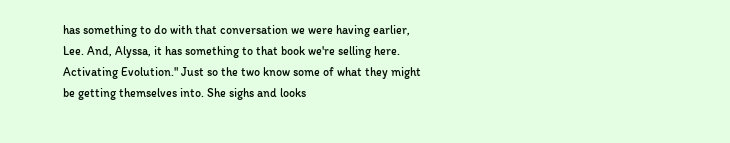has something to do with that conversation we were having earlier, Lee. And, Alyssa, it has something to that book we're selling here. Activating Evolution." Just so the two know some of what they might be getting themselves into. She sighs and looks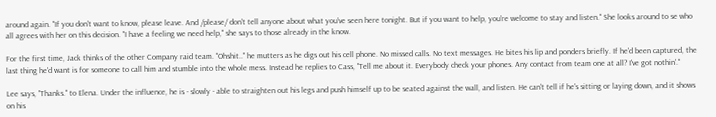around again. "If you don't want to know, please leave. And /please/ don't tell anyone about what you've seen here tonight. But if you want to help, you're welcome to stay and listen." She looks around to se who all agrees with her on this decision. "I have a feeling we need help," she says to those already in the know.

For the first time, Jack thinks of the other Company raid team. "Ohshit.." he mutters as he digs out his cell phone. No missed calls. No text messages. He bites his lip and ponders briefly. If he'd been captured, the last thing he'd want is for someone to call him and stumble into the whole mess. Instead he replies to Cass, "Tell me about it. Everybody check your phones. Any contact from team one at all? I've got nothin'."

Lee says, "Thanks." to Elena. Under the influence, he is - slowly - able to straighten out his legs and push himself up to be seated against the wall, and listen. He can't tell if he's sitting or laying down, and it shows on his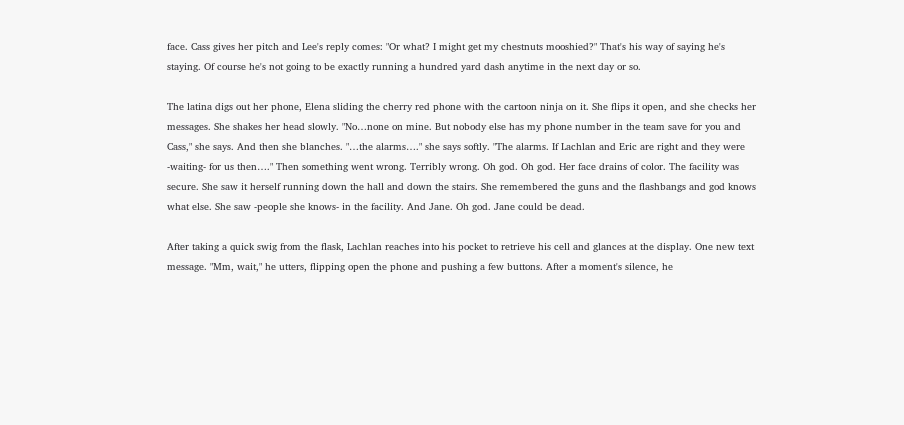face. Cass gives her pitch and Lee's reply comes: "Or what? I might get my chestnuts mooshied?" That's his way of saying he's staying. Of course he's not going to be exactly running a hundred yard dash anytime in the next day or so.

The latina digs out her phone, Elena sliding the cherry red phone with the cartoon ninja on it. She flips it open, and she checks her messages. She shakes her head slowly. "No…none on mine. But nobody else has my phone number in the team save for you and Cass," she says. And then she blanches. "…the alarms…." she says softly. "The alarms. If Lachlan and Eric are right and they were -waiting- for us then…." Then something went wrong. Terribly wrong. Oh god. Oh god. Her face drains of color. The facility was secure. She saw it herself running down the hall and down the stairs. She remembered the guns and the flashbangs and god knows what else. She saw -people she knows- in the facility. And Jane. Oh god. Jane could be dead.

After taking a quick swig from the flask, Lachlan reaches into his pocket to retrieve his cell and glances at the display. One new text message. "Mm, wait," he utters, flipping open the phone and pushing a few buttons. After a moment's silence, he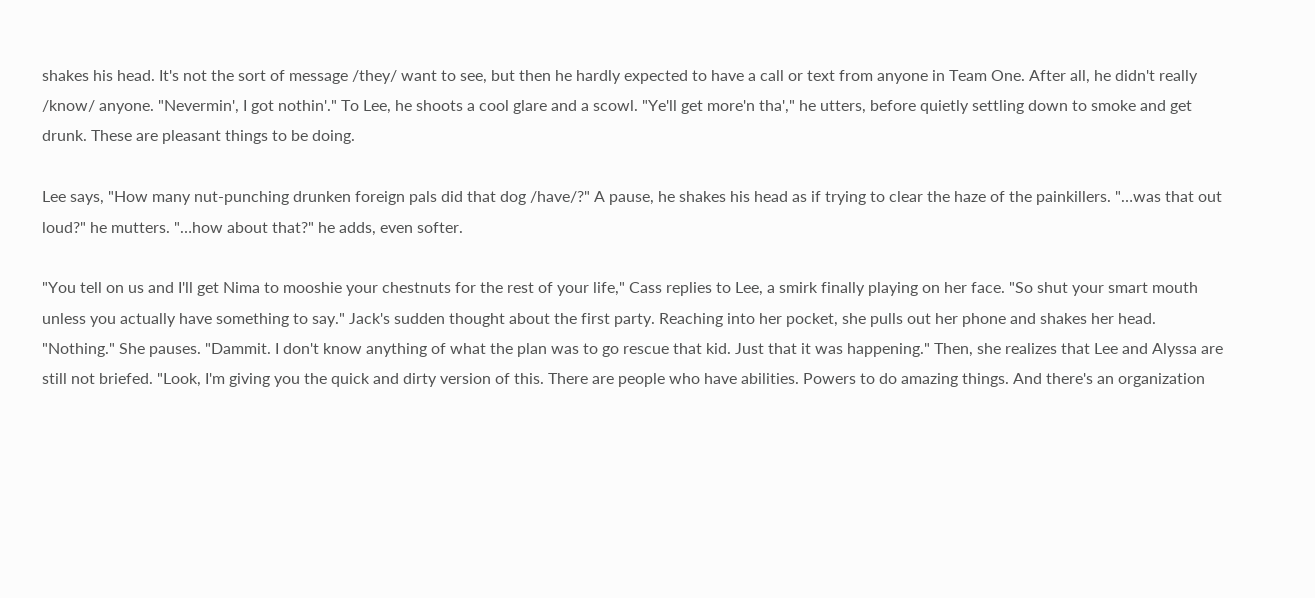shakes his head. It's not the sort of message /they/ want to see, but then he hardly expected to have a call or text from anyone in Team One. After all, he didn't really /know/ anyone. "Nevermin', I got nothin'." To Lee, he shoots a cool glare and a scowl. "Ye'll get more'n tha'," he utters, before quietly settling down to smoke and get drunk. These are pleasant things to be doing.

Lee says, "How many nut-punching drunken foreign pals did that dog /have/?" A pause, he shakes his head as if trying to clear the haze of the painkillers. "…was that out loud?" he mutters. "…how about that?" he adds, even softer.

"You tell on us and I'll get Nima to mooshie your chestnuts for the rest of your life," Cass replies to Lee, a smirk finally playing on her face. "So shut your smart mouth unless you actually have something to say." Jack's sudden thought about the first party. Reaching into her pocket, she pulls out her phone and shakes her head. "Nothing." She pauses. "Dammit. I don't know anything of what the plan was to go rescue that kid. Just that it was happening." Then, she realizes that Lee and Alyssa are still not briefed. "Look, I'm giving you the quick and dirty version of this. There are people who have abilities. Powers to do amazing things. And there's an organization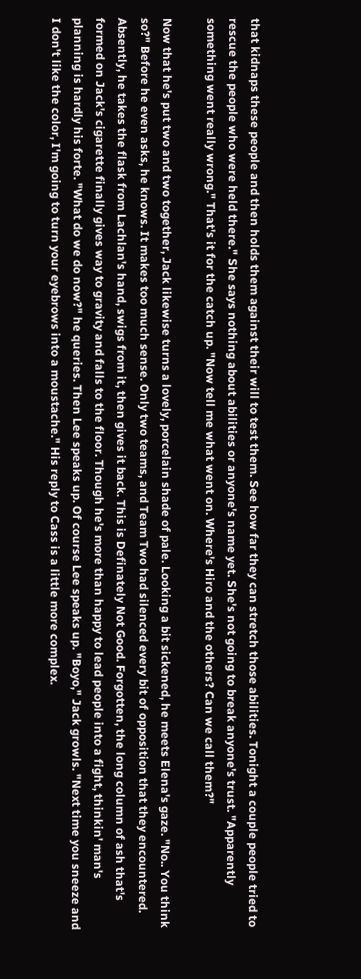that kidnaps these people and then holds them against their will to test them. See how far they can stretch those abilities. Tonight a couple people tried to rescue the people who were held there." She says nothing about abilities or anyone's name yet. She's not going to break anyone's trust. "Apparently something went really wrong." That's it for the catch up. "Now tell me what went on. Where's Hiro and the others? Can we call them?"

Now that he's put two and two together, Jack likewise turns a lovely, porcelain shade of pale. Looking a bit sickened, he meets Elena's gaze. "No.. You think so?" Before he even asks, he knows. It makes too much sense. Only two teams, and Team Two had silenced every bit of opposition that they encountered. Absently, he takes the flask from Lachlan's hand, swigs from it, then gives it back. This is Definately Not Good. Forgotten, the long column of ash that's formed on Jack's cigarette finally gives way to gravity and falls to the floor. Though he's more than happy to lead people into a fight, thinkin' man's planning is hardly his forte. "What do we do now?" he queries. Then Lee speaks up. Of course Lee speaks up. "Boyo," Jack growls. "Next time you sneeze and I don't like the color, I'm going to turn your eyebrows into a moustache." His reply to Cass is a little more complex.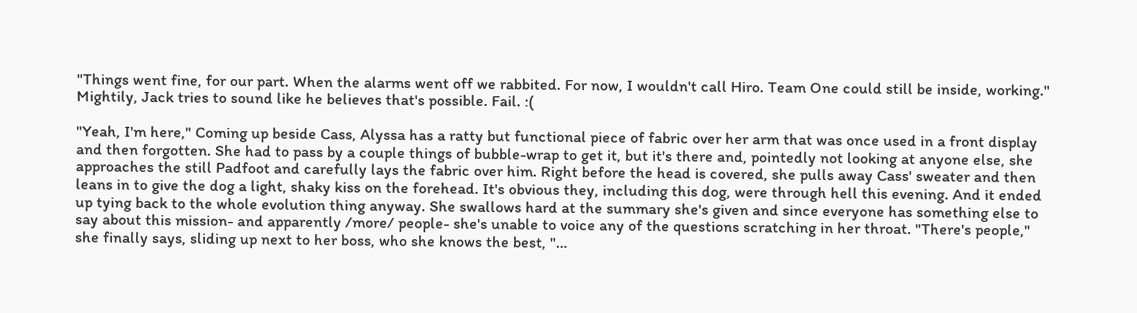"Things went fine, for our part. When the alarms went off we rabbited. For now, I wouldn't call Hiro. Team One could still be inside, working." Mightily, Jack tries to sound like he believes that's possible. Fail. :(

"Yeah, I'm here," Coming up beside Cass, Alyssa has a ratty but functional piece of fabric over her arm that was once used in a front display and then forgotten. She had to pass by a couple things of bubble-wrap to get it, but it's there and, pointedly not looking at anyone else, she approaches the still Padfoot and carefully lays the fabric over him. Right before the head is covered, she pulls away Cass' sweater and then leans in to give the dog a light, shaky kiss on the forehead. It's obvious they, including this dog, were through hell this evening. And it ended up tying back to the whole evolution thing anyway. She swallows hard at the summary she's given and since everyone has something else to say about this mission- and apparently /more/ people- she's unable to voice any of the questions scratching in her throat. "There's people," she finally says, sliding up next to her boss, who she knows the best, "…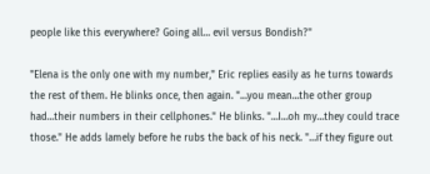people like this everywhere? Going all… evil versus Bondish?"

"Elena is the only one with my number," Eric replies easily as he turns towards the rest of them. He blinks once, then again. "…you mean…the other group had…their numbers in their cellphones." He blinks. "…I…oh my…they could trace those." He adds lamely before he rubs the back of his neck. "…if they figure out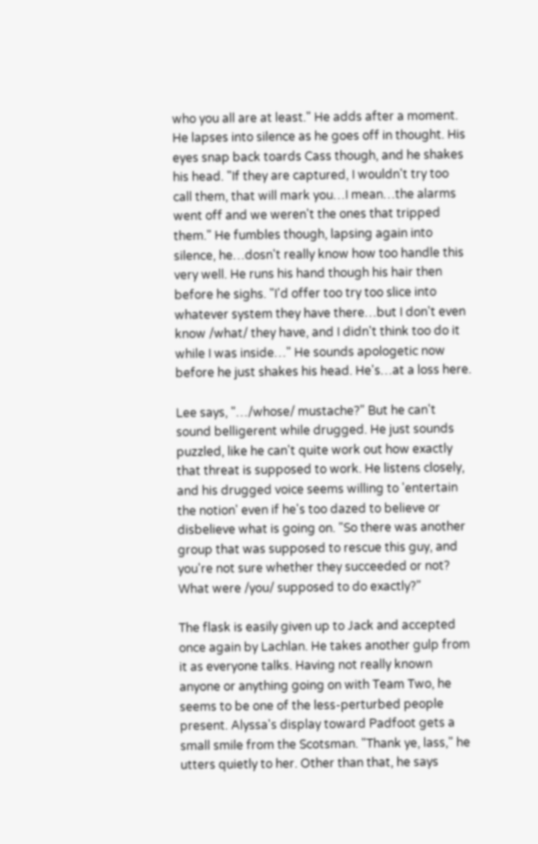who you all are at least." He adds after a moment. He lapses into silence as he goes off in thought. His eyes snap back toards Cass though, and he shakes his head. "If they are captured, I wouldn't try too call them, that will mark you…I mean…the alarms went off and we weren't the ones that tripped them." He fumbles though, lapsing again into silence, he…dosn't really know how too handle this very well. He runs his hand though his hair then before he sighs. "I'd offer too try too slice into whatever system they have there…but I don't even know /what/ they have, and I didn't think too do it while I was inside…" He sounds apologetic now before he just shakes his head. He's…at a loss here.

Lee says, "…/whose/ mustache?" But he can't sound belligerent while drugged. He just sounds puzzled, like he can't quite work out how exactly that threat is supposed to work. He listens closely, and his drugged voice seems willing to 'entertain the notion' even if he's too dazed to believe or disbelieve what is going on. "So there was another group that was supposed to rescue this guy, and you're not sure whether they succeeded or not? What were /you/ supposed to do exactly?"

The flask is easily given up to Jack and accepted once again by Lachlan. He takes another gulp from it as everyone talks. Having not really known anyone or anything going on with Team Two, he seems to be one of the less-perturbed people present. Alyssa's display toward Padfoot gets a small smile from the Scotsman. "Thank ye, lass," he utters quietly to her. Other than that, he says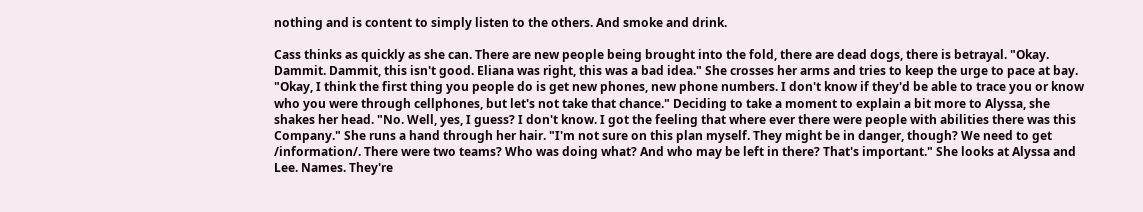nothing and is content to simply listen to the others. And smoke and drink.

Cass thinks as quickly as she can. There are new people being brought into the fold, there are dead dogs, there is betrayal. "Okay. Dammit. Dammit, this isn't good. Eliana was right, this was a bad idea." She crosses her arms and tries to keep the urge to pace at bay. "Okay, I think the first thing you people do is get new phones, new phone numbers. I don't know if they'd be able to trace you or know who you were through cellphones, but let's not take that chance." Deciding to take a moment to explain a bit more to Alyssa, she shakes her head. "No. Well, yes, I guess? I don't know. I got the feeling that where ever there were people with abilities there was this Company." She runs a hand through her hair. "I'm not sure on this plan myself. They might be in danger, though? We need to get /information/. There were two teams? Who was doing what? And who may be left in there? That's important." She looks at Alyssa and Lee. Names. They're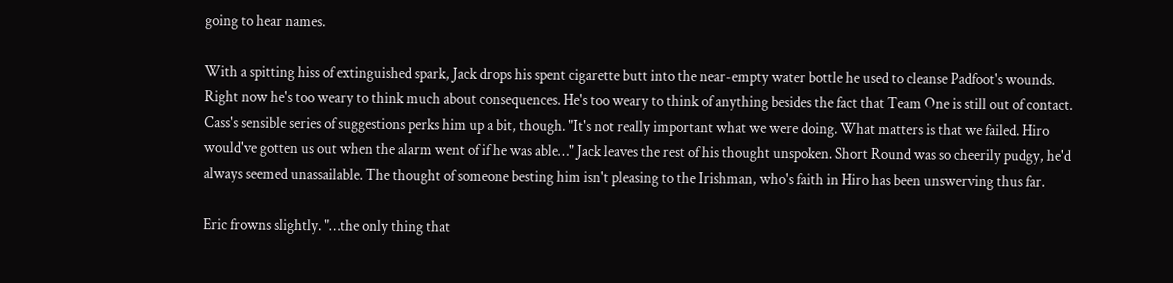going to hear names.

With a spitting hiss of extinguished spark, Jack drops his spent cigarette butt into the near-empty water bottle he used to cleanse Padfoot's wounds. Right now he's too weary to think much about consequences. He's too weary to think of anything besides the fact that Team One is still out of contact. Cass's sensible series of suggestions perks him up a bit, though. "It's not really important what we were doing. What matters is that we failed. Hiro would've gotten us out when the alarm went of if he was able…" Jack leaves the rest of his thought unspoken. Short Round was so cheerily pudgy, he'd always seemed unassailable. The thought of someone besting him isn't pleasing to the Irishman, who's faith in Hiro has been unswerving thus far.

Eric frowns slightly. "…the only thing that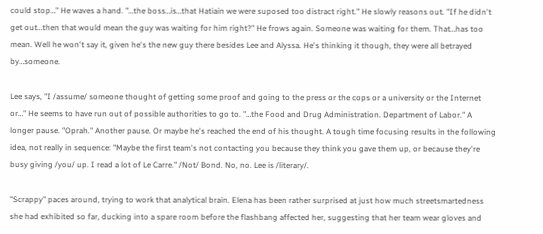could stop…" He waves a hand. "…the boss…is…that Hatiain we were suposed too distract right." He slowly reasons out. "If he didn't get out…then that would mean the guy was waiting for him right?" He frows again. Someone was waiting for them. That…has too mean. Well he won't say it, given he's the new guy there besides Lee and Alyssa. He's thinking it though, they were all betrayed by…someone.

Lee says, "I /assume/ someone thought of getting some proof and going to the press or the cops or a university or the Internet or…" He seems to have run out of possible authorities to go to. "…the Food and Drug Administration. Department of Labor." A longer pause. "Oprah." Another pause. Or maybe he's reached the end of his thought. A tough time focusing results in the following idea, not really in sequence: "Maybe the first team's not contacting you because they think you gave them up, or because they're busy giving /you/ up. I read a lot of Le Carre." /Not/ Bond. No, no. Lee is /literary/.

"Scrappy" paces around, trying to work that analytical brain. Elena has been rather surprised at just how much streetsmartedness she had exhibited so far, ducking into a spare room before the flashbang affected her, suggesting that her team wear gloves and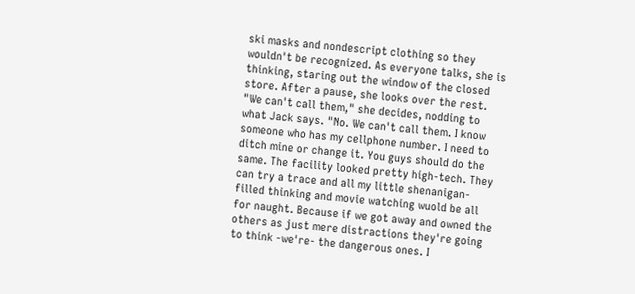ski masks and nondescript clothing so they wouldn't be recognized. As everyone talks, she is thinking, staring out the window of the closed store. After a pause, she looks over the rest. "We can't call them," she decides, nodding to what Jack says. "No. We can't call them. I know someone who has my cellphone number. I need to ditch mine or change it. You guys should do the same. The facility looked pretty high-tech. They can try a trace and all my little shenanigan-filled thinking and movie watching wuold be all for naught. Because if we got away and owned the others as just mere distractions they're going to think -we're- the dangerous ones. I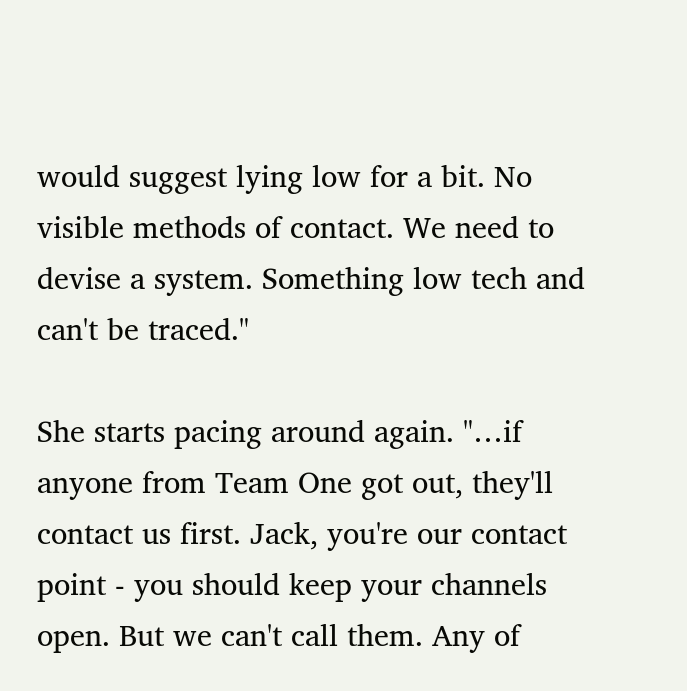would suggest lying low for a bit. No visible methods of contact. We need to devise a system. Something low tech and can't be traced."

She starts pacing around again. "…if anyone from Team One got out, they'll contact us first. Jack, you're our contact point - you should keep your channels open. But we can't call them. Any of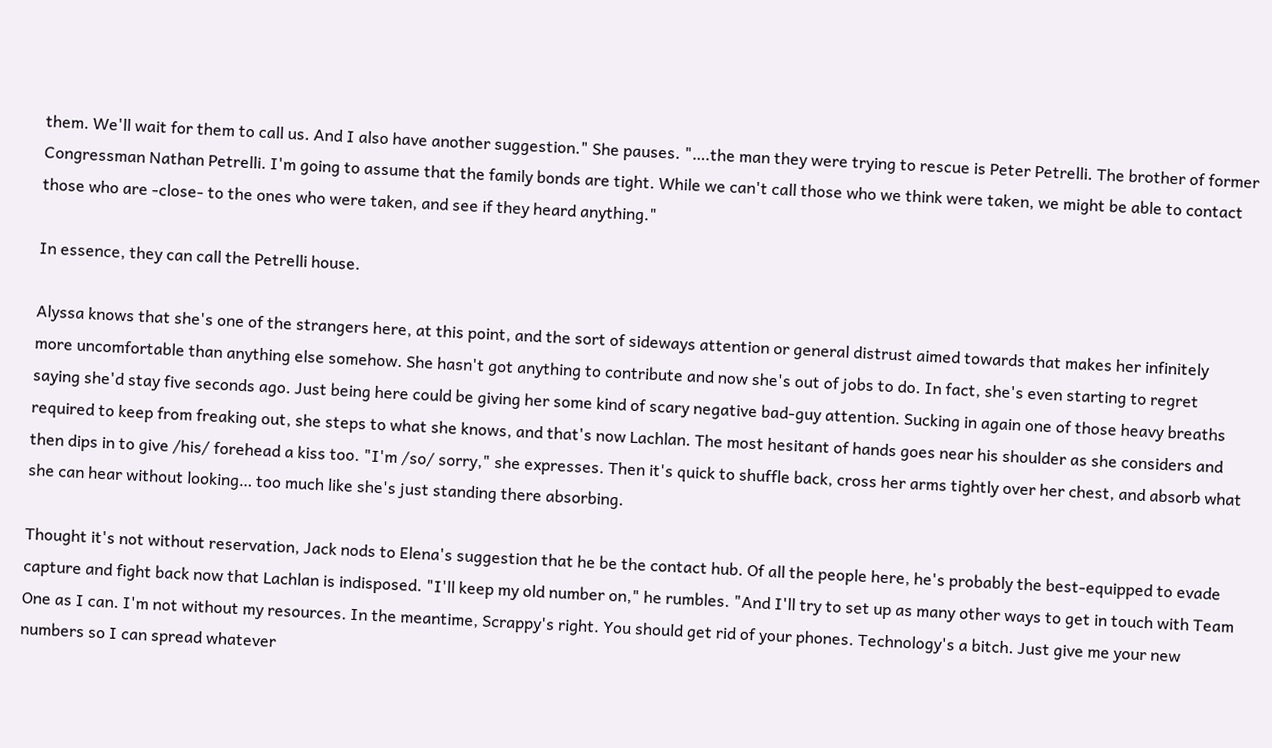them. We'll wait for them to call us. And I also have another suggestion." She pauses. "….the man they were trying to rescue is Peter Petrelli. The brother of former Congressman Nathan Petrelli. I'm going to assume that the family bonds are tight. While we can't call those who we think were taken, we might be able to contact those who are -close- to the ones who were taken, and see if they heard anything."

In essence, they can call the Petrelli house.

Alyssa knows that she's one of the strangers here, at this point, and the sort of sideways attention or general distrust aimed towards that makes her infinitely more uncomfortable than anything else somehow. She hasn't got anything to contribute and now she's out of jobs to do. In fact, she's even starting to regret saying she'd stay five seconds ago. Just being here could be giving her some kind of scary negative bad-guy attention. Sucking in again one of those heavy breaths required to keep from freaking out, she steps to what she knows, and that's now Lachlan. The most hesitant of hands goes near his shoulder as she considers and then dips in to give /his/ forehead a kiss too. "I'm /so/ sorry," she expresses. Then it's quick to shuffle back, cross her arms tightly over her chest, and absorb what she can hear without looking… too much like she's just standing there absorbing.

Thought it's not without reservation, Jack nods to Elena's suggestion that he be the contact hub. Of all the people here, he's probably the best-equipped to evade capture and fight back now that Lachlan is indisposed. "I'll keep my old number on," he rumbles. "And I'll try to set up as many other ways to get in touch with Team One as I can. I'm not without my resources. In the meantime, Scrappy's right. You should get rid of your phones. Technology's a bitch. Just give me your new numbers so I can spread whatever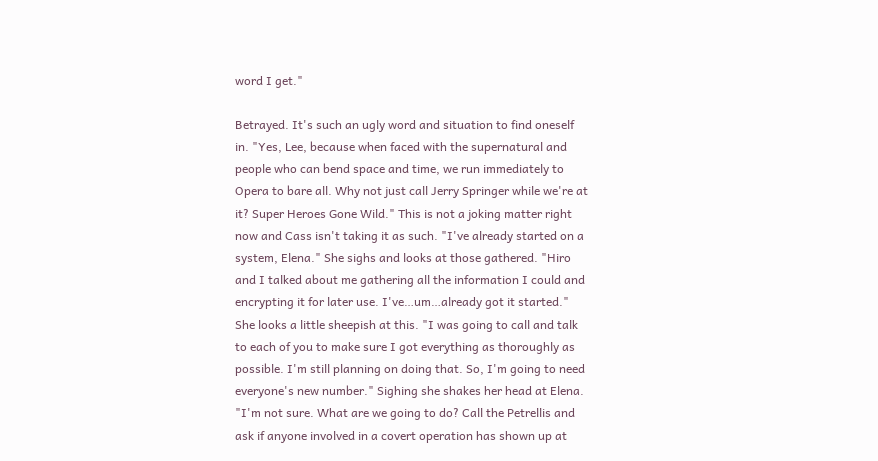word I get."

Betrayed. It's such an ugly word and situation to find oneself in. "Yes, Lee, because when faced with the supernatural and people who can bend space and time, we run immediately to Opera to bare all. Why not just call Jerry Springer while we're at it? Super Heroes Gone Wild." This is not a joking matter right now and Cass isn't taking it as such. "I've already started on a system, Elena." She sighs and looks at those gathered. "Hiro and I talked about me gathering all the information I could and encrypting it for later use. I've…um…already got it started." She looks a little sheepish at this. "I was going to call and talk to each of you to make sure I got everything as thoroughly as possible. I'm still planning on doing that. So, I'm going to need everyone's new number." Sighing she shakes her head at Elena. "I'm not sure. What are we going to do? Call the Petrellis and ask if anyone involved in a covert operation has shown up at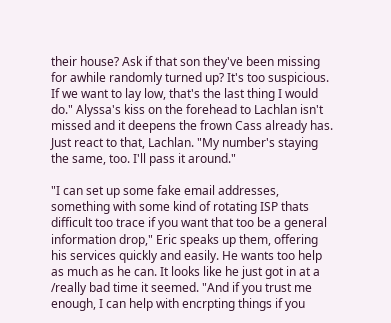their house? Ask if that son they've been missing for awhile randomly turned up? It's too suspicious. If we want to lay low, that's the last thing I would do." Alyssa's kiss on the forehead to Lachlan isn't missed and it deepens the frown Cass already has. Just react to that, Lachlan. "My number's staying the same, too. I'll pass it around."

"I can set up some fake email addresses, something with some kind of rotating ISP thats difficult too trace if you want that too be a general information drop," Eric speaks up them, offering his services quickly and easily. He wants too help as much as he can. It looks like he just got in at a /really bad time it seemed. "And if you trust me enough, I can help with encrpting things if you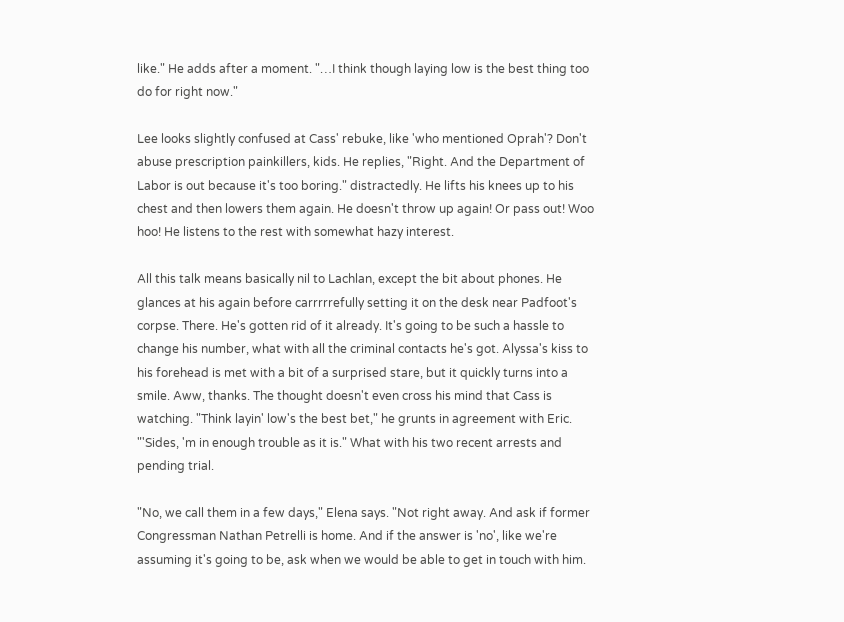like." He adds after a moment. "…I think though laying low is the best thing too do for right now."

Lee looks slightly confused at Cass' rebuke, like 'who mentioned Oprah'? Don't abuse prescription painkillers, kids. He replies, "Right. And the Department of Labor is out because it's too boring." distractedly. He lifts his knees up to his chest and then lowers them again. He doesn't throw up again! Or pass out! Woo hoo! He listens to the rest with somewhat hazy interest.

All this talk means basically nil to Lachlan, except the bit about phones. He glances at his again before carrrrrefully setting it on the desk near Padfoot's corpse. There. He's gotten rid of it already. It's going to be such a hassle to change his number, what with all the criminal contacts he's got. Alyssa's kiss to his forehead is met with a bit of a surprised stare, but it quickly turns into a smile. Aww, thanks. The thought doesn't even cross his mind that Cass is watching. "Think layin' low's the best bet," he grunts in agreement with Eric. "'Sides, 'm in enough trouble as it is." What with his two recent arrests and pending trial.

"No, we call them in a few days," Elena says. "Not right away. And ask if former Congressman Nathan Petrelli is home. And if the answer is 'no', like we're assuming it's going to be, ask when we would be able to get in touch with him.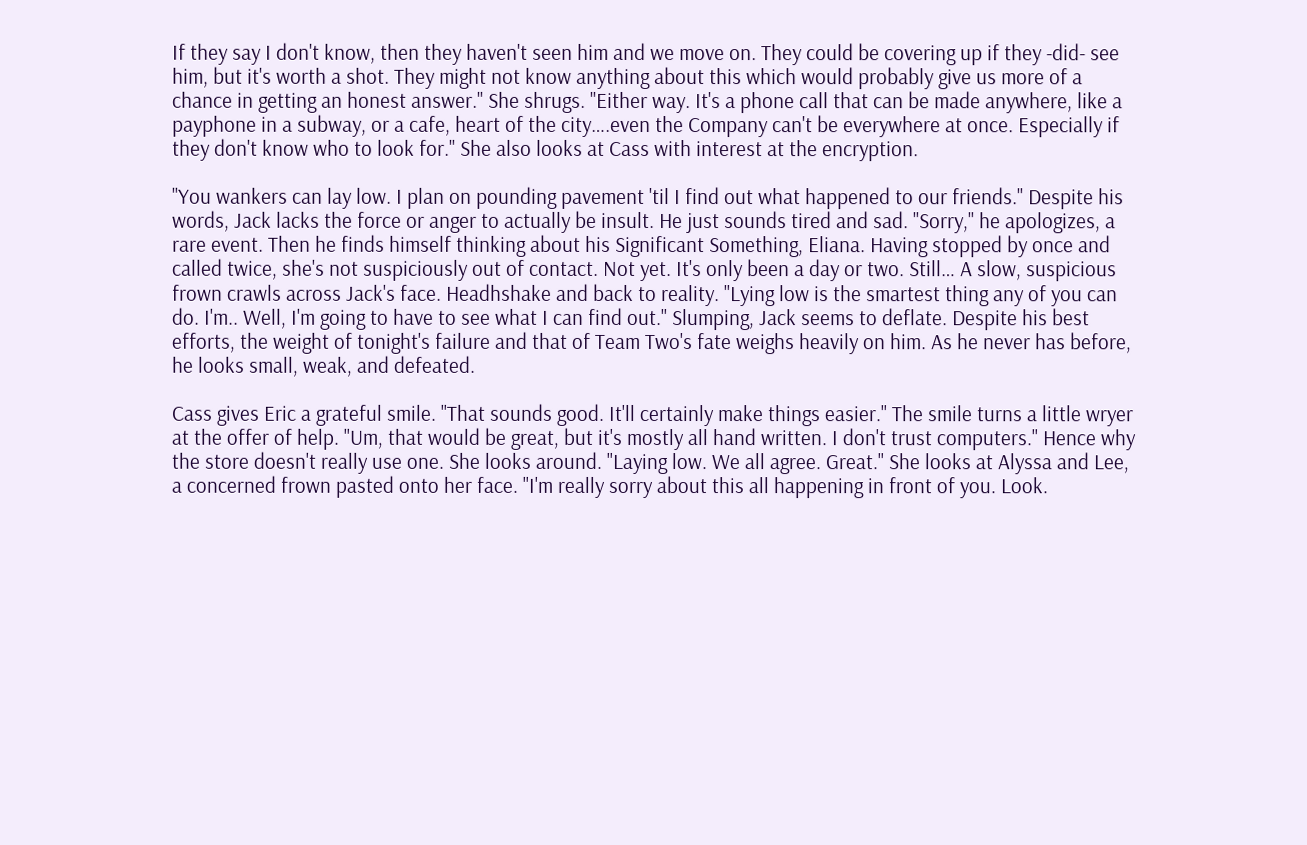If they say I don't know, then they haven't seen him and we move on. They could be covering up if they -did- see him, but it's worth a shot. They might not know anything about this which would probably give us more of a chance in getting an honest answer." She shrugs. "Either way. It's a phone call that can be made anywhere, like a payphone in a subway, or a cafe, heart of the city….even the Company can't be everywhere at once. Especially if they don't know who to look for." She also looks at Cass with interest at the encryption.

"You wankers can lay low. I plan on pounding pavement 'til I find out what happened to our friends." Despite his words, Jack lacks the force or anger to actually be insult. He just sounds tired and sad. "Sorry," he apologizes, a rare event. Then he finds himself thinking about his Significant Something, Eliana. Having stopped by once and called twice, she's not suspiciously out of contact. Not yet. It's only been a day or two. Still… A slow, suspicious frown crawls across Jack's face. Headhshake and back to reality. "Lying low is the smartest thing any of you can do. I'm.. Well, I'm going to have to see what I can find out." Slumping, Jack seems to deflate. Despite his best efforts, the weight of tonight's failure and that of Team Two's fate weighs heavily on him. As he never has before, he looks small, weak, and defeated.

Cass gives Eric a grateful smile. "That sounds good. It'll certainly make things easier." The smile turns a little wryer at the offer of help. "Um, that would be great, but it's mostly all hand written. I don't trust computers." Hence why the store doesn't really use one. She looks around. "Laying low. We all agree. Great." She looks at Alyssa and Lee, a concerned frown pasted onto her face. "I'm really sorry about this all happening in front of you. Look.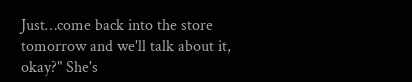Just…come back into the store tomorrow and we'll talk about it, okay?" She's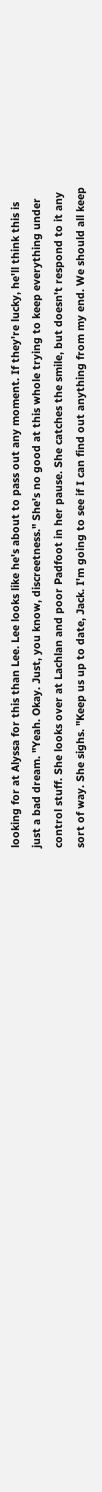looking for at Alyssa for this than Lee. Lee looks like he's about to pass out any moment. If they're lucky, he'll think this is just a bad dream. "Yeah. Okay. Just, you know, discreetness." She's no good at this whole trying to keep everything under control stuff. She looks over at Lachlan and poor Padfoot in her pause. She catches the smile, but doesn't respond to it any sort of way. She sighs. "Keep us up to date, Jack. I'm going to see if I can find out anything from my end. We should all keep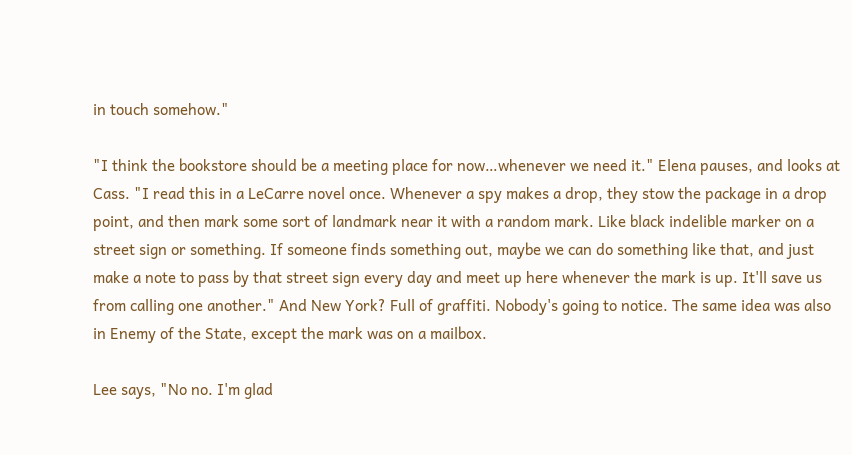in touch somehow."

"I think the bookstore should be a meeting place for now…whenever we need it." Elena pauses, and looks at Cass. "I read this in a LeCarre novel once. Whenever a spy makes a drop, they stow the package in a drop point, and then mark some sort of landmark near it with a random mark. Like black indelible marker on a street sign or something. If someone finds something out, maybe we can do something like that, and just make a note to pass by that street sign every day and meet up here whenever the mark is up. It'll save us from calling one another." And New York? Full of graffiti. Nobody's going to notice. The same idea was also in Enemy of the State, except the mark was on a mailbox.

Lee says, "No no. I'm glad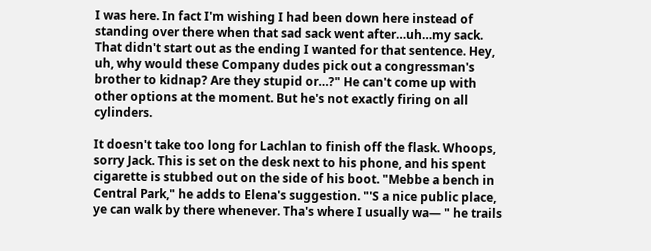I was here. In fact I'm wishing I had been down here instead of standing over there when that sad sack went after…uh…my sack. That didn't start out as the ending I wanted for that sentence. Hey, uh, why would these Company dudes pick out a congressman's brother to kidnap? Are they stupid or…?" He can't come up with other options at the moment. But he's not exactly firing on all cylinders.

It doesn't take too long for Lachlan to finish off the flask. Whoops, sorry Jack. This is set on the desk next to his phone, and his spent cigarette is stubbed out on the side of his boot. "Mebbe a bench in Central Park," he adds to Elena's suggestion. "'S a nice public place, ye can walk by there whenever. Tha's where I usually wa— " he trails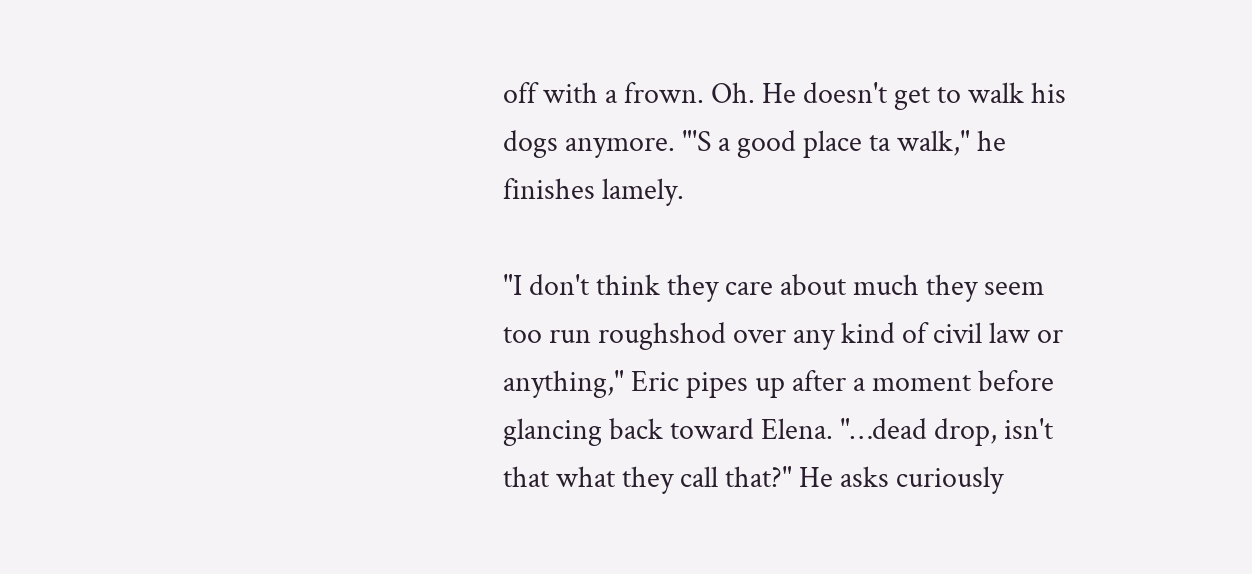off with a frown. Oh. He doesn't get to walk his dogs anymore. "'S a good place ta walk," he finishes lamely.

"I don't think they care about much they seem too run roughshod over any kind of civil law or anything," Eric pipes up after a moment before glancing back toward Elena. "…dead drop, isn't that what they call that?" He asks curiously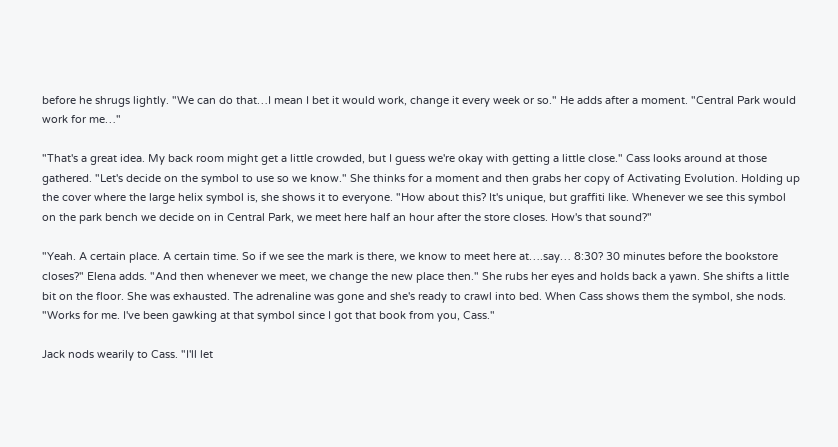before he shrugs lightly. "We can do that…I mean I bet it would work, change it every week or so." He adds after a moment. "Central Park would work for me…"

"That's a great idea. My back room might get a little crowded, but I guess we're okay with getting a little close." Cass looks around at those gathered. "Let's decide on the symbol to use so we know." She thinks for a moment and then grabs her copy of Activating Evolution. Holding up the cover where the large helix symbol is, she shows it to everyone. "How about this? It's unique, but graffiti like. Whenever we see this symbol on the park bench we decide on in Central Park, we meet here half an hour after the store closes. How's that sound?"

"Yeah. A certain place. A certain time. So if we see the mark is there, we know to meet here at….say… 8:30? 30 minutes before the bookstore closes?" Elena adds. "And then whenever we meet, we change the new place then." She rubs her eyes and holds back a yawn. She shifts a little bit on the floor. She was exhausted. The adrenaline was gone and she's ready to crawl into bed. When Cass shows them the symbol, she nods. "Works for me. I've been gawking at that symbol since I got that book from you, Cass."

Jack nods wearily to Cass. "I'll let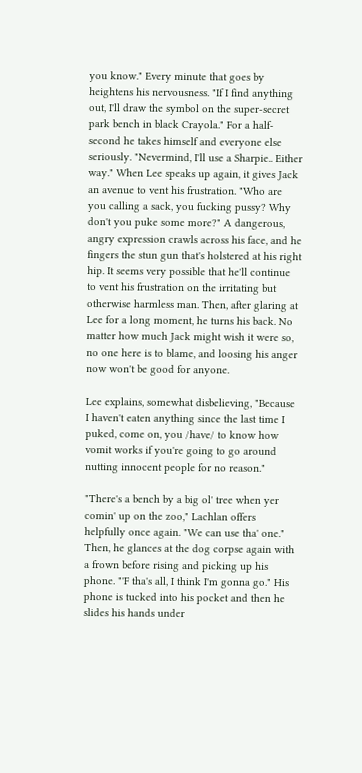you know." Every minute that goes by heightens his nervousness. "If I find anything out, I'll draw the symbol on the super-secret park bench in black Crayola." For a half-second he takes himself and everyone else seriously. "Nevermind, I'll use a Sharpie.. Either way." When Lee speaks up again, it gives Jack an avenue to vent his frustration. "Who are you calling a sack, you fucking pussy? Why don't you puke some more?" A dangerous, angry expression crawls across his face, and he fingers the stun gun that's holstered at his right hip. It seems very possible that he'll continue to vent his frustration on the irritating but otherwise harmless man. Then, after glaring at Lee for a long moment, he turns his back. No matter how much Jack might wish it were so, no one here is to blame, and loosing his anger now won't be good for anyone.

Lee explains, somewhat disbelieving, "Because I haven't eaten anything since the last time I puked, come on, you /have/ to know how vomit works if you're going to go around nutting innocent people for no reason."

"There's a bench by a big ol' tree when yer comin' up on the zoo," Lachlan offers helpfully once again. "We can use tha' one." Then, he glances at the dog corpse again with a frown before rising and picking up his phone. "'F tha's all, I think I'm gonna go." His phone is tucked into his pocket and then he slides his hands under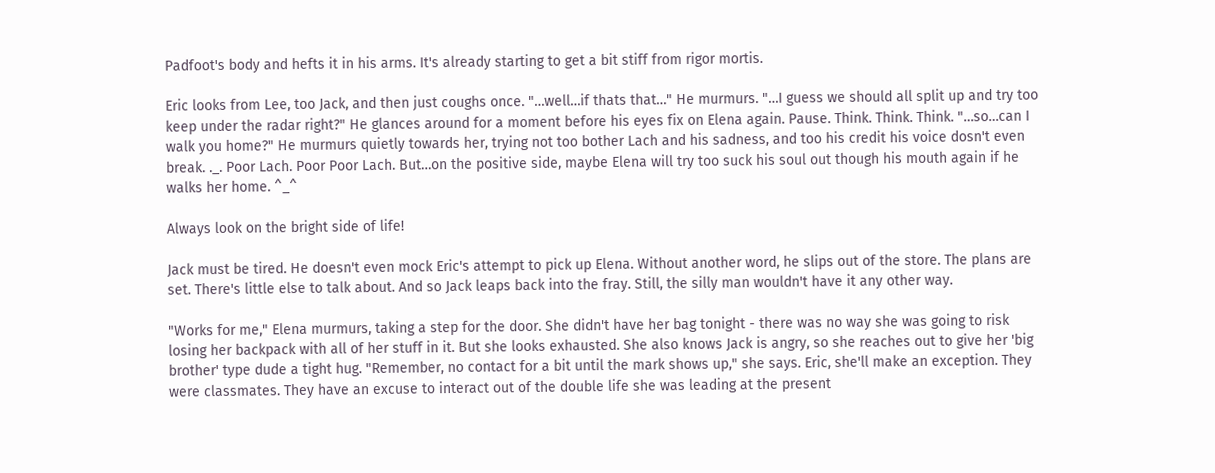Padfoot's body and hefts it in his arms. It's already starting to get a bit stiff from rigor mortis.

Eric looks from Lee, too Jack, and then just coughs once. "…well…if thats that…" He murmurs. "…I guess we should all split up and try too keep under the radar right?" He glances around for a moment before his eyes fix on Elena again. Pause. Think. Think. Think. "…so…can I walk you home?" He murmurs quietly towards her, trying not too bother Lach and his sadness, and too his credit his voice dosn't even break. ._. Poor Lach. Poor Poor Lach. But…on the positive side, maybe Elena will try too suck his soul out though his mouth again if he walks her home. ^_^

Always look on the bright side of life!

Jack must be tired. He doesn't even mock Eric's attempt to pick up Elena. Without another word, he slips out of the store. The plans are set. There's little else to talk about. And so Jack leaps back into the fray. Still, the silly man wouldn't have it any other way.

"Works for me," Elena murmurs, taking a step for the door. She didn't have her bag tonight - there was no way she was going to risk losing her backpack with all of her stuff in it. But she looks exhausted. She also knows Jack is angry, so she reaches out to give her 'big brother' type dude a tight hug. "Remember, no contact for a bit until the mark shows up," she says. Eric, she'll make an exception. They were classmates. They have an excuse to interact out of the double life she was leading at the present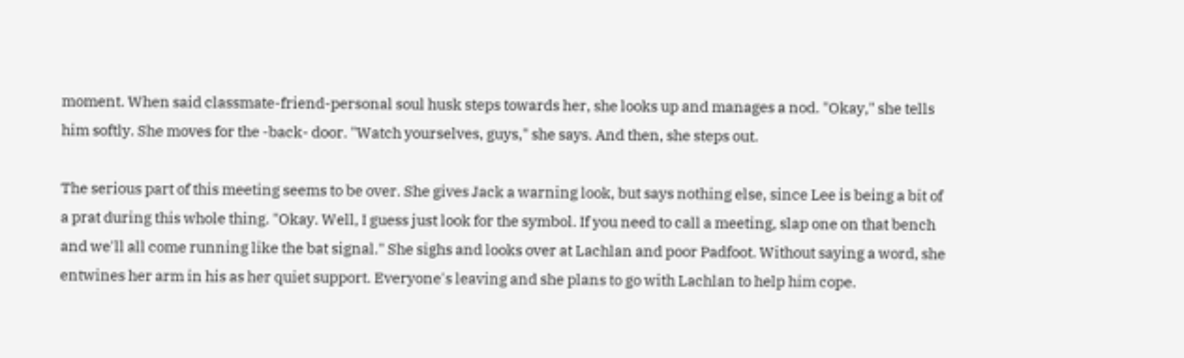moment. When said classmate-friend-personal soul husk steps towards her, she looks up and manages a nod. "Okay," she tells him softly. She moves for the -back- door. "Watch yourselves, guys," she says. And then, she steps out.

The serious part of this meeting seems to be over. She gives Jack a warning look, but says nothing else, since Lee is being a bit of a prat during this whole thing. "Okay. Well, I guess just look for the symbol. If you need to call a meeting, slap one on that bench and we'll all come running like the bat signal." She sighs and looks over at Lachlan and poor Padfoot. Without saying a word, she entwines her arm in his as her quiet support. Everyone's leaving and she plans to go with Lachlan to help him cope.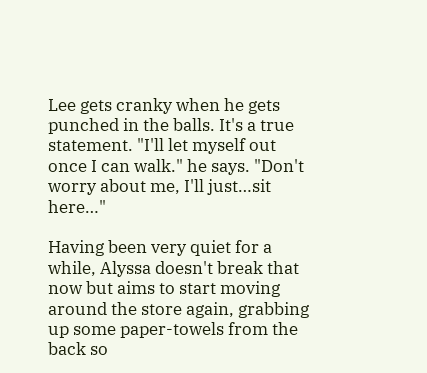Lee gets cranky when he gets punched in the balls. It's a true statement. "I'll let myself out once I can walk." he says. "Don't worry about me, I'll just…sit here…"

Having been very quiet for a while, Alyssa doesn't break that now but aims to start moving around the store again, grabbing up some paper-towels from the back so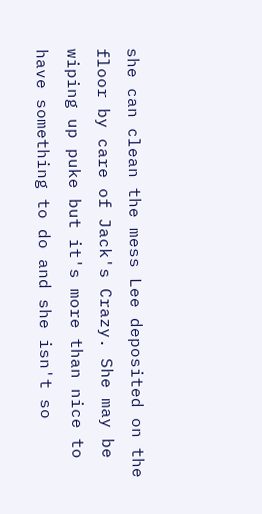she can clean the mess Lee deposited on the floor by care of Jack's Crazy. She may be wiping up puke but it's more than nice to have something to do and she isn't so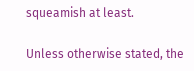squeamish at least.

Unless otherwise stated, the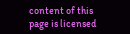content of this page is licensed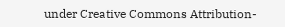under Creative Commons Attribution-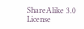ShareAlike 3.0 License